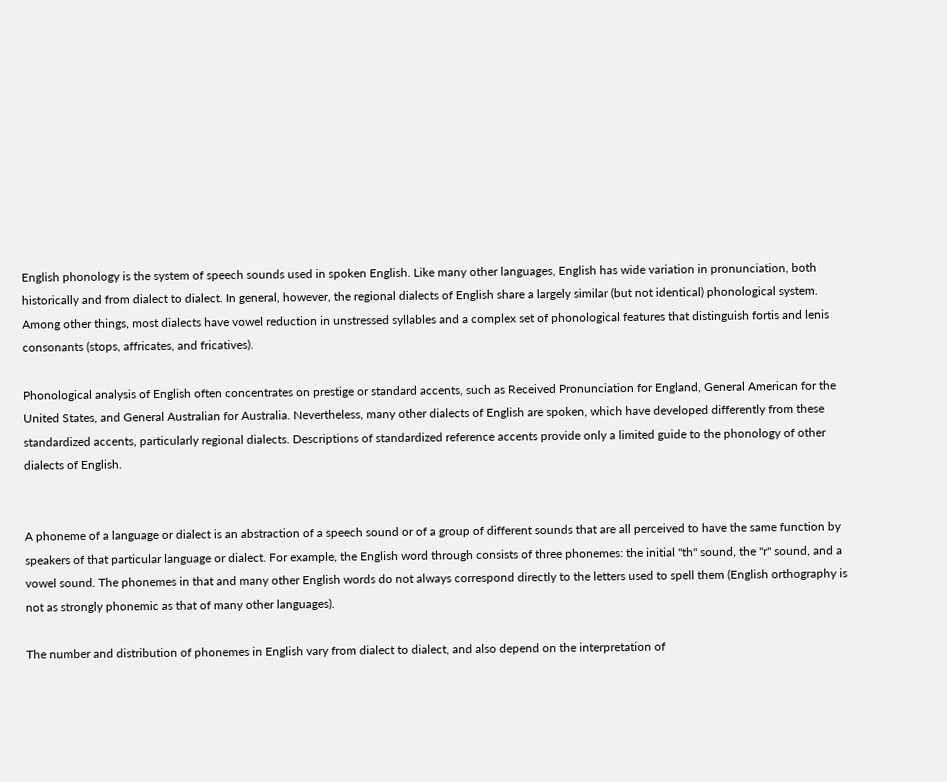English phonology is the system of speech sounds used in spoken English. Like many other languages, English has wide variation in pronunciation, both historically and from dialect to dialect. In general, however, the regional dialects of English share a largely similar (but not identical) phonological system. Among other things, most dialects have vowel reduction in unstressed syllables and a complex set of phonological features that distinguish fortis and lenis consonants (stops, affricates, and fricatives).

Phonological analysis of English often concentrates on prestige or standard accents, such as Received Pronunciation for England, General American for the United States, and General Australian for Australia. Nevertheless, many other dialects of English are spoken, which have developed differently from these standardized accents, particularly regional dialects. Descriptions of standardized reference accents provide only a limited guide to the phonology of other dialects of English.


A phoneme of a language or dialect is an abstraction of a speech sound or of a group of different sounds that are all perceived to have the same function by speakers of that particular language or dialect. For example, the English word through consists of three phonemes: the initial "th" sound, the "r" sound, and a vowel sound. The phonemes in that and many other English words do not always correspond directly to the letters used to spell them (English orthography is not as strongly phonemic as that of many other languages).

The number and distribution of phonemes in English vary from dialect to dialect, and also depend on the interpretation of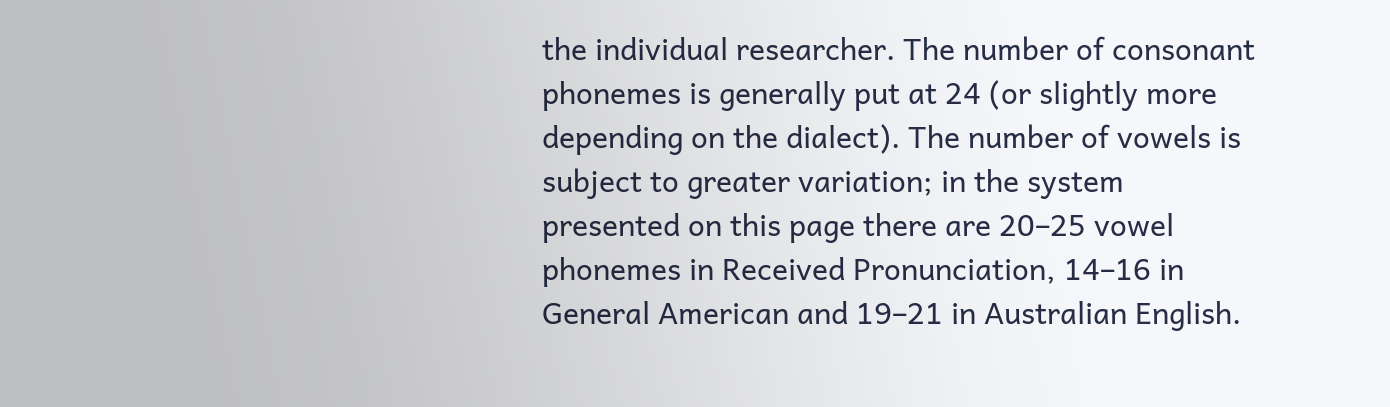the individual researcher. The number of consonant phonemes is generally put at 24 (or slightly more depending on the dialect). The number of vowels is subject to greater variation; in the system presented on this page there are 20–25 vowel phonemes in Received Pronunciation, 14–16 in General American and 19–21 in Australian English.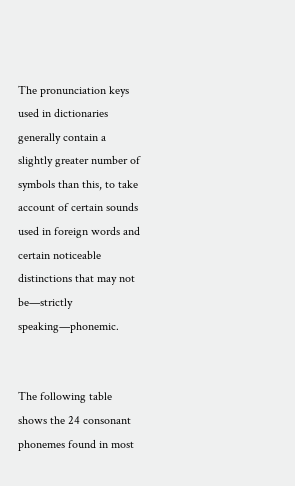The pronunciation keys used in dictionaries generally contain a slightly greater number of symbols than this, to take account of certain sounds used in foreign words and certain noticeable distinctions that may not be—strictly speaking—phonemic.


The following table shows the 24 consonant phonemes found in most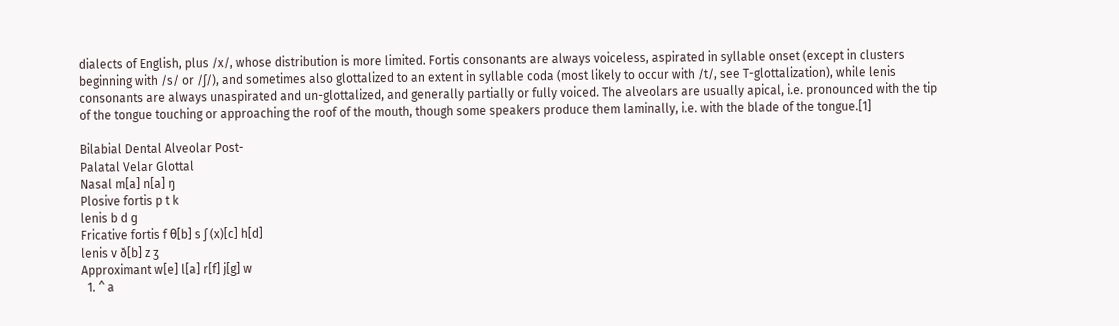dialects of English, plus /x/, whose distribution is more limited. Fortis consonants are always voiceless, aspirated in syllable onset (except in clusters beginning with /s/ or /ʃ/), and sometimes also glottalized to an extent in syllable coda (most likely to occur with /t/, see T-glottalization), while lenis consonants are always unaspirated and un-glottalized, and generally partially or fully voiced. The alveolars are usually apical, i.e. pronounced with the tip of the tongue touching or approaching the roof of the mouth, though some speakers produce them laminally, i.e. with the blade of the tongue.[1]

Bilabial Dental Alveolar Post-
Palatal Velar Glottal
Nasal m[a] n[a] ŋ
Plosive fortis p t k
lenis b d ɡ
Fricative fortis f θ[b] s ʃ (x)[c] h[d]
lenis v ð[b] z ʒ
Approximant w[e] l[a] r[f] j[g] w
  1. ^ a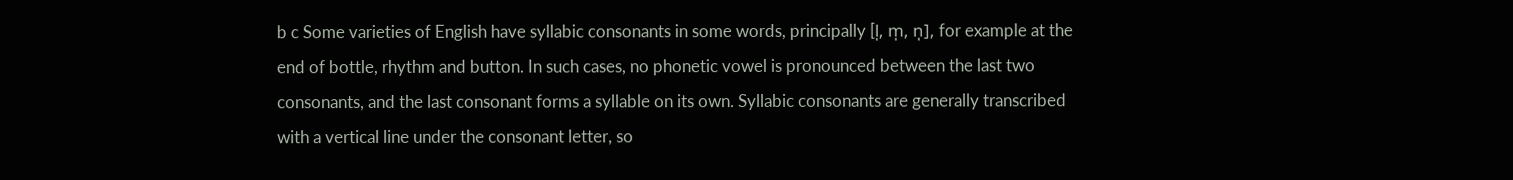b c Some varieties of English have syllabic consonants in some words, principally [l̩, m̩, n̩], for example at the end of bottle, rhythm and button. In such cases, no phonetic vowel is pronounced between the last two consonants, and the last consonant forms a syllable on its own. Syllabic consonants are generally transcribed with a vertical line under the consonant letter, so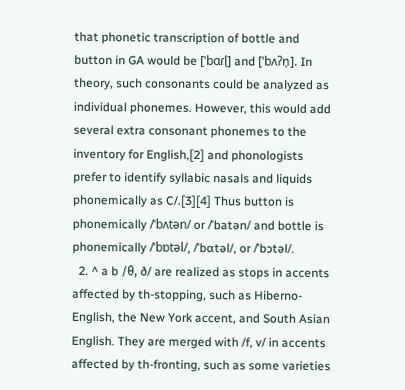that phonetic transcription of bottle and button in GA would be [ˈbɑɾl̩] and [ˈbʌʔn̩]. In theory, such consonants could be analyzed as individual phonemes. However, this would add several extra consonant phonemes to the inventory for English,[2] and phonologists prefer to identify syllabic nasals and liquids phonemically as C/.[3][4] Thus button is phonemically /ˈbʌtən/ or /ˈbatən/ and bottle is phonemically /ˈbɒtəl/, /ˈbɑtəl/, or /ˈbɔtəl/.
  2. ^ a b /θ, ð/ are realized as stops in accents affected by th-stopping, such as Hiberno-English, the New York accent, and South Asian English. They are merged with /f, v/ in accents affected by th-fronting, such as some varieties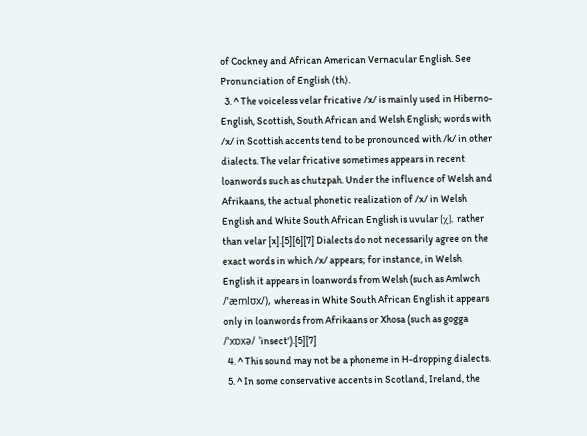of Cockney and African American Vernacular English. See Pronunciation of English ⟨th⟩.
  3. ^ The voiceless velar fricative /x/ is mainly used in Hiberno-English, Scottish, South African and Welsh English; words with /x/ in Scottish accents tend to be pronounced with /k/ in other dialects. The velar fricative sometimes appears in recent loanwords such as chutzpah. Under the influence of Welsh and Afrikaans, the actual phonetic realization of /x/ in Welsh English and White South African English is uvular [χ], rather than velar [x].[5][6][7] Dialects do not necessarily agree on the exact words in which /x/ appears; for instance, in Welsh English it appears in loanwords from Welsh (such as Amlwch /ˈæmlʊx/), whereas in White South African English it appears only in loanwords from Afrikaans or Xhosa (such as gogga /ˈxɒxə/ 'insect').[5][7]
  4. ^ This sound may not be a phoneme in H-dropping dialects.
  5. ^ In some conservative accents in Scotland, Ireland, the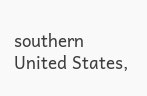southern United States,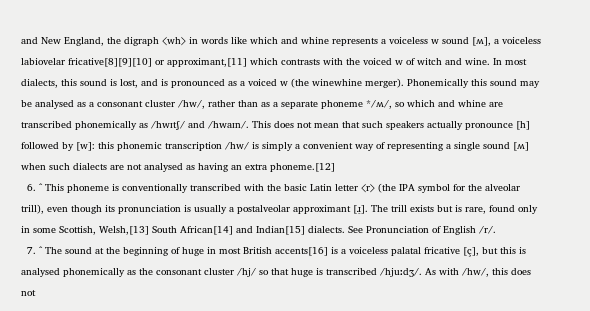and New England, the digraph ⟨wh⟩ in words like which and whine represents a voiceless w sound [ʍ], a voiceless labiovelar fricative[8][9][10] or approximant,[11] which contrasts with the voiced w of witch and wine. In most dialects, this sound is lost, and is pronounced as a voiced w (the winewhine merger). Phonemically this sound may be analysed as a consonant cluster /hw/, rather than as a separate phoneme */ʍ/, so which and whine are transcribed phonemically as /hwɪtʃ/ and /hwaɪn/. This does not mean that such speakers actually pronounce [h] followed by [w]: this phonemic transcription /hw/ is simply a convenient way of representing a single sound [ʍ] when such dialects are not analysed as having an extra phoneme.[12]
  6. ^ This phoneme is conventionally transcribed with the basic Latin letter ⟨r⟩ (the IPA symbol for the alveolar trill), even though its pronunciation is usually a postalveolar approximant [ɹ̠]. The trill exists but is rare, found only in some Scottish, Welsh,[13] South African[14] and Indian[15] dialects. See Pronunciation of English /r/.
  7. ^ The sound at the beginning of huge in most British accents[16] is a voiceless palatal fricative [ç], but this is analysed phonemically as the consonant cluster /hj/ so that huge is transcribed /hjuːdʒ/. As with /hw/, this does not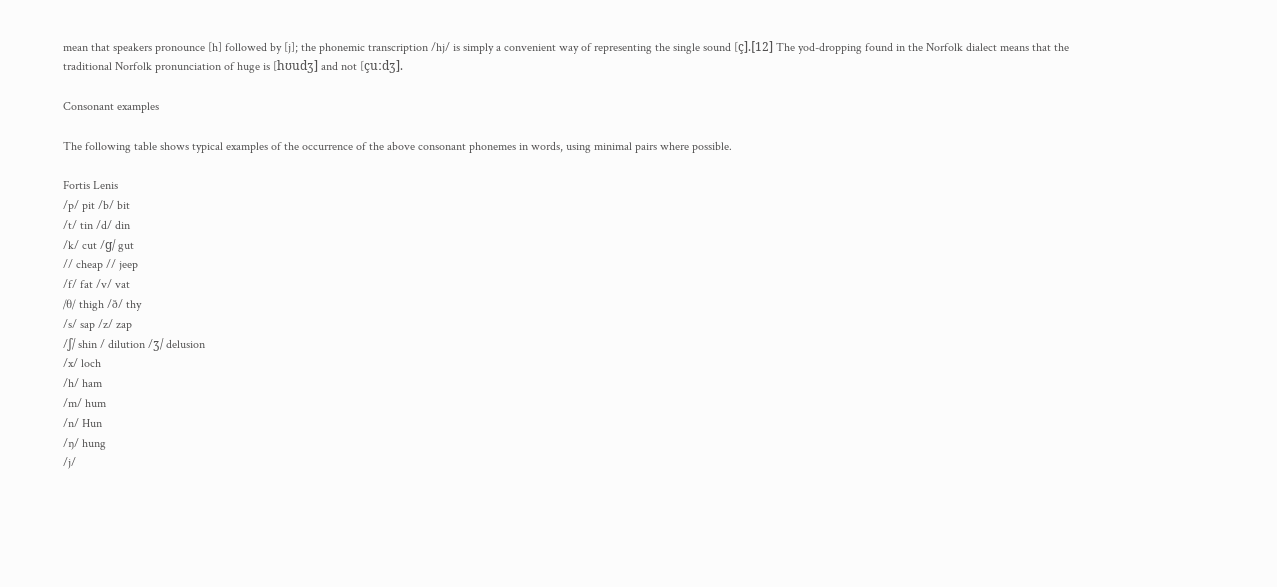mean that speakers pronounce [h] followed by [j]; the phonemic transcription /hj/ is simply a convenient way of representing the single sound [ç].[12] The yod-dropping found in the Norfolk dialect means that the traditional Norfolk pronunciation of huge is [hʊudʒ] and not [çuːdʒ].

Consonant examples

The following table shows typical examples of the occurrence of the above consonant phonemes in words, using minimal pairs where possible.

Fortis Lenis
/p/ pit /b/ bit
/t/ tin /d/ din
/k/ cut /ɡ/ gut
// cheap // jeep
/f/ fat /v/ vat
/θ/ thigh /ð/ thy
/s/ sap /z/ zap
/ʃ/ shin / dilution /ʒ/ delusion
/x/ loch
/h/ ham
/m/ hum
/n/ Hun
/ŋ/ hung
/j/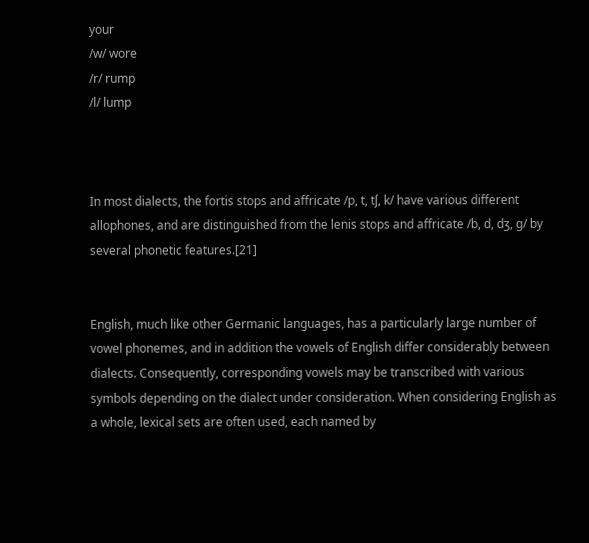your
/w/ wore
/r/ rump
/l/ lump



In most dialects, the fortis stops and affricate /p, t, tʃ, k/ have various different allophones, and are distinguished from the lenis stops and affricate /b, d, dʒ, ɡ/ by several phonetic features.[21]


English, much like other Germanic languages, has a particularly large number of vowel phonemes, and in addition the vowels of English differ considerably between dialects. Consequently, corresponding vowels may be transcribed with various symbols depending on the dialect under consideration. When considering English as a whole, lexical sets are often used, each named by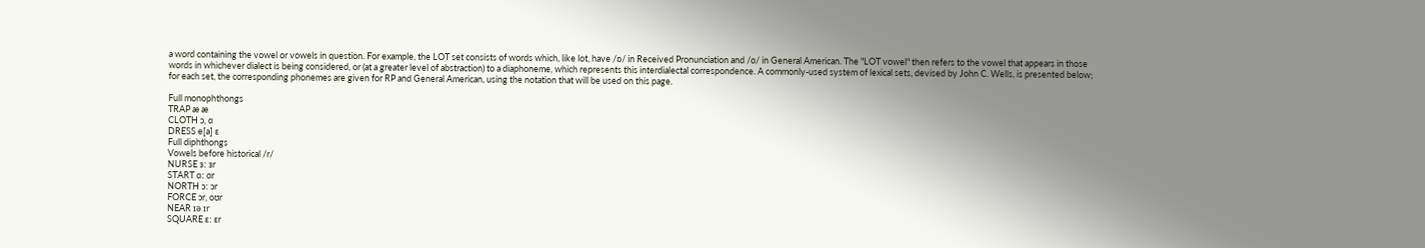a word containing the vowel or vowels in question. For example, the LOT set consists of words which, like lot, have /ɒ/ in Received Pronunciation and /ɑ/ in General American. The "LOT vowel" then refers to the vowel that appears in those words in whichever dialect is being considered, or (at a greater level of abstraction) to a diaphoneme, which represents this interdialectal correspondence. A commonly-used system of lexical sets, devised by John C. Wells, is presented below; for each set, the corresponding phonemes are given for RP and General American, using the notation that will be used on this page.

Full monophthongs
TRAP æ æ
CLOTH ɔ, ɑ
DRESS e[a] ɛ
Full diphthongs
Vowels before historical /r/
NURSE ɜː ɜr
START ɑː ɑr
NORTH ɔː ɔr
FORCE ɔr, oʊr
NEAR ɪə ɪr
SQUARE ɛː ɛr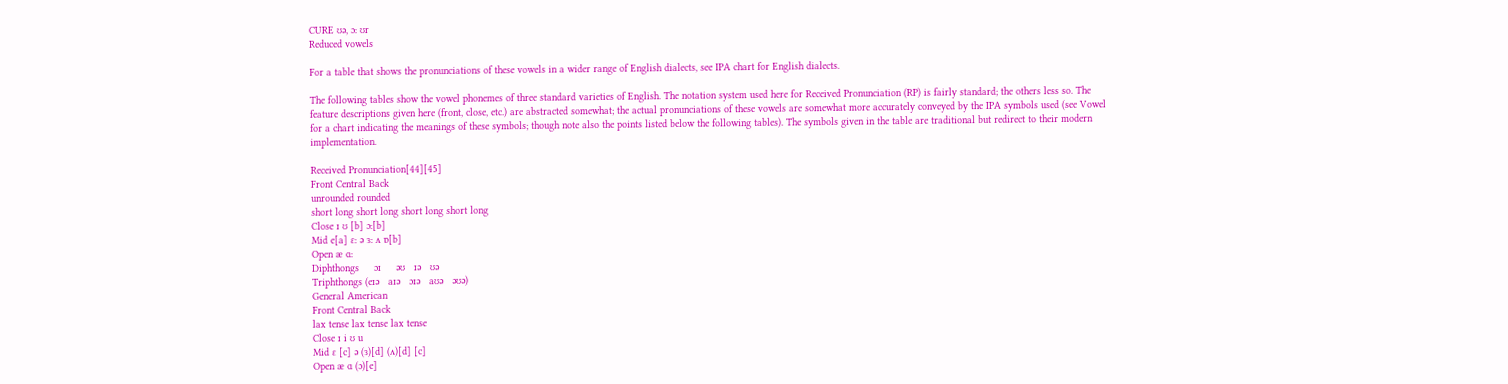CURE ʊə, ɔː ʊr
Reduced vowels

For a table that shows the pronunciations of these vowels in a wider range of English dialects, see IPA chart for English dialects.

The following tables show the vowel phonemes of three standard varieties of English. The notation system used here for Received Pronunciation (RP) is fairly standard; the others less so. The feature descriptions given here (front, close, etc.) are abstracted somewhat; the actual pronunciations of these vowels are somewhat more accurately conveyed by the IPA symbols used (see Vowel for a chart indicating the meanings of these symbols; though note also the points listed below the following tables). The symbols given in the table are traditional but redirect to their modern implementation.

Received Pronunciation[44][45]
Front Central Back
unrounded rounded
short long short long short long short long
Close ɪ ʊ [b] ɔː[b]
Mid e[a] ɛː ə ɜː ʌ ɒ[b]
Open æ ɑː
Diphthongs     ɔɪ     əʊ   ɪə   ʊə
Triphthongs (eɪə   aɪə   ɔɪə   aʊə   əʊə)
General American
Front Central Back
lax tense lax tense lax tense
Close ɪ i ʊ u
Mid ɛ [c] ə (ɜ)[d] (ʌ)[d] [c]
Open æ ɑ (ɔ)[e]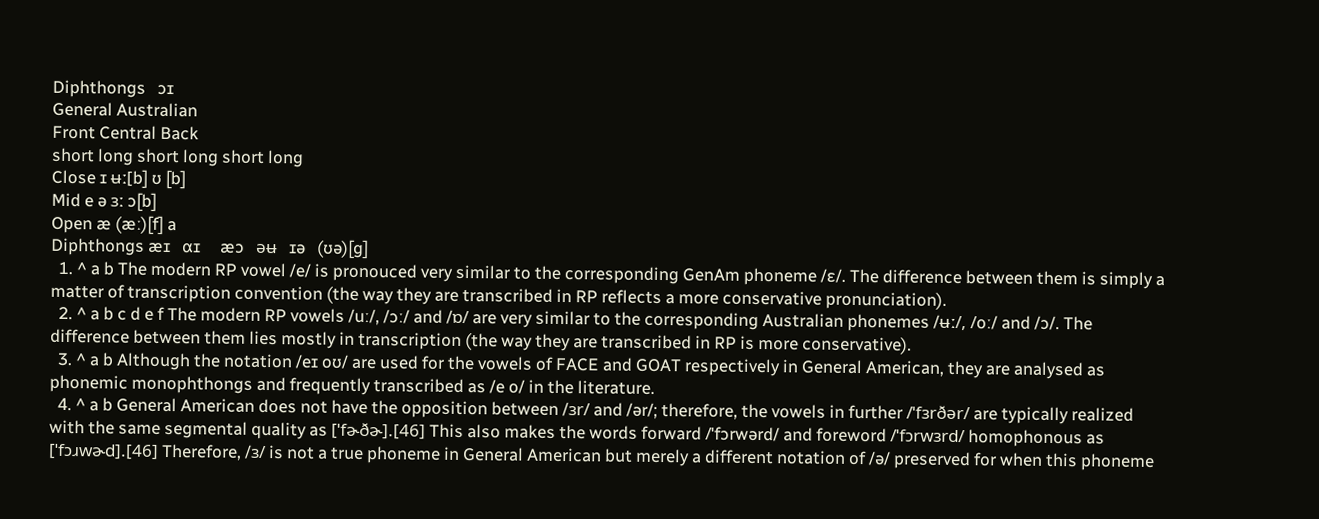Diphthongs   ɔɪ
General Australian
Front Central Back
short long short long short long
Close ɪ ʉː[b] ʊ [b]
Mid e ə ɜː ɔ[b]
Open æ (æː)[f] a
Diphthongs æɪ   ɑɪ     æɔ   əʉ   ɪə   (ʊə)[g]
  1. ^ a b The modern RP vowel /e/ is pronouced very similar to the corresponding GenAm phoneme /ɛ/. The difference between them is simply a matter of transcription convention (the way they are transcribed in RP reflects a more conservative pronunciation).
  2. ^ a b c d e f The modern RP vowels /uː/, /ɔː/ and /ɒ/ are very similar to the corresponding Australian phonemes /ʉː/, /oː/ and /ɔ/. The difference between them lies mostly in transcription (the way they are transcribed in RP is more conservative).
  3. ^ a b Although the notation /eɪ oʊ/ are used for the vowels of FACE and GOAT respectively in General American, they are analysed as phonemic monophthongs and frequently transcribed as /e o/ in the literature.
  4. ^ a b General American does not have the opposition between /ɜr/ and /ər/; therefore, the vowels in further /ˈfɜrðər/ are typically realized with the same segmental quality as [ˈfɚðɚ].[46] This also makes the words forward /ˈfɔrwərd/ and foreword /ˈfɔrwɜrd/ homophonous as [ˈfɔɹwɚd].[46] Therefore, /ɜ/ is not a true phoneme in General American but merely a different notation of /ə/ preserved for when this phoneme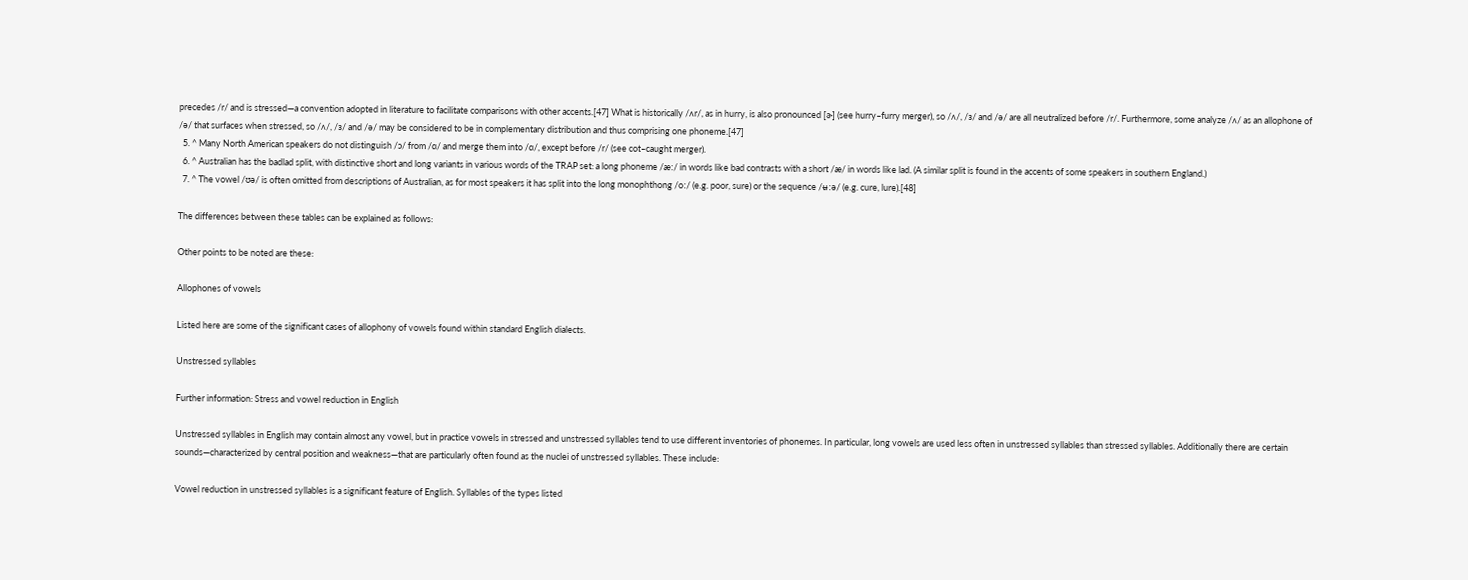precedes /r/ and is stressed—a convention adopted in literature to facilitate comparisons with other accents.[47] What is historically /ʌr/, as in hurry, is also pronounced [ɚ] (see hurry–furry merger), so /ʌ/, /ɜ/ and /ə/ are all neutralized before /r/. Furthermore, some analyze /ʌ/ as an allophone of /ə/ that surfaces when stressed, so /ʌ/, /ɜ/ and /ə/ may be considered to be in complementary distribution and thus comprising one phoneme.[47]
  5. ^ Many North American speakers do not distinguish /ɔ/ from /ɑ/ and merge them into /ɑ/, except before /r/ (see cot–caught merger).
  6. ^ Australian has the badlad split, with distinctive short and long variants in various words of the TRAP set: a long phoneme /æː/ in words like bad contrasts with a short /æ/ in words like lad. (A similar split is found in the accents of some speakers in southern England.)
  7. ^ The vowel /ʊə/ is often omitted from descriptions of Australian, as for most speakers it has split into the long monophthong /oː/ (e.g. poor, sure) or the sequence /ʉːə/ (e.g. cure, lure).[48]

The differences between these tables can be explained as follows:

Other points to be noted are these:

Allophones of vowels

Listed here are some of the significant cases of allophony of vowels found within standard English dialects.

Unstressed syllables

Further information: Stress and vowel reduction in English

Unstressed syllables in English may contain almost any vowel, but in practice vowels in stressed and unstressed syllables tend to use different inventories of phonemes. In particular, long vowels are used less often in unstressed syllables than stressed syllables. Additionally there are certain sounds—characterized by central position and weakness—that are particularly often found as the nuclei of unstressed syllables. These include:

Vowel reduction in unstressed syllables is a significant feature of English. Syllables of the types listed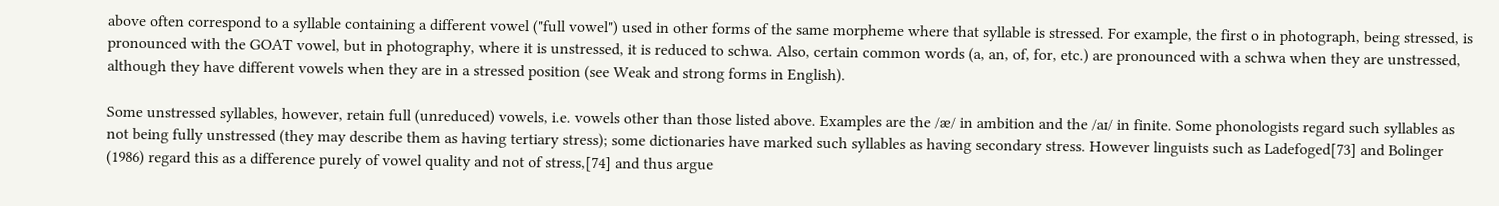above often correspond to a syllable containing a different vowel ("full vowel") used in other forms of the same morpheme where that syllable is stressed. For example, the first o in photograph, being stressed, is pronounced with the GOAT vowel, but in photography, where it is unstressed, it is reduced to schwa. Also, certain common words (a, an, of, for, etc.) are pronounced with a schwa when they are unstressed, although they have different vowels when they are in a stressed position (see Weak and strong forms in English).

Some unstressed syllables, however, retain full (unreduced) vowels, i.e. vowels other than those listed above. Examples are the /æ/ in ambition and the /aɪ/ in finite. Some phonologists regard such syllables as not being fully unstressed (they may describe them as having tertiary stress); some dictionaries have marked such syllables as having secondary stress. However linguists such as Ladefoged[73] and Bolinger (1986) regard this as a difference purely of vowel quality and not of stress,[74] and thus argue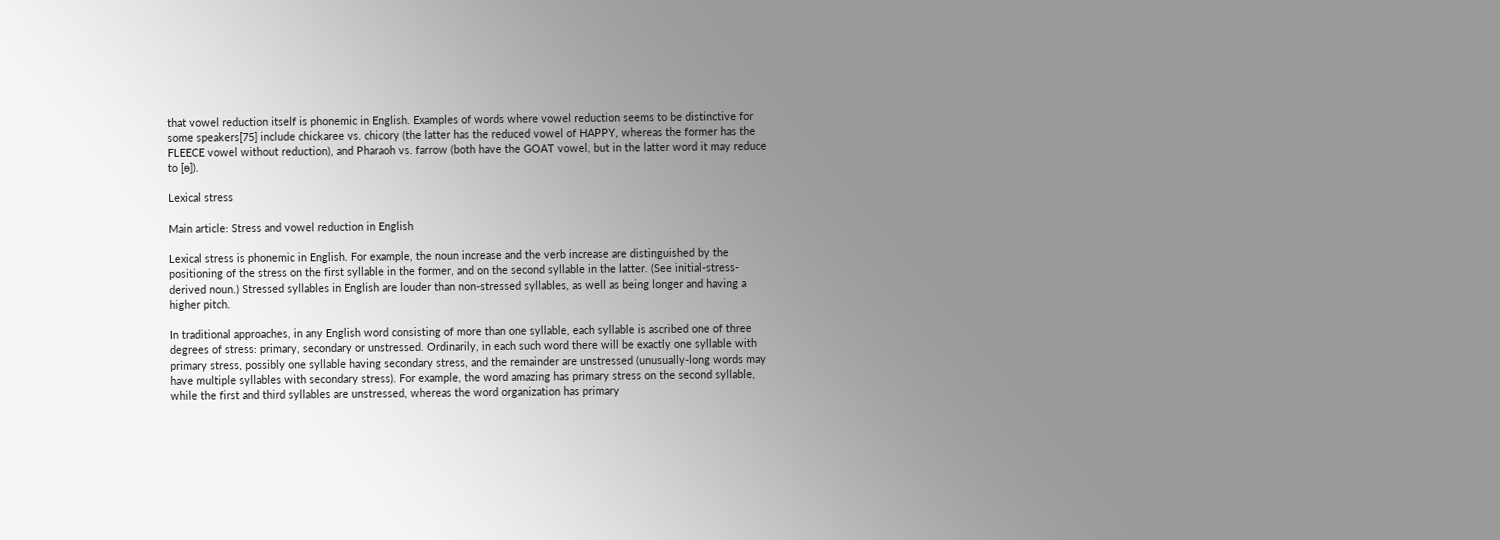that vowel reduction itself is phonemic in English. Examples of words where vowel reduction seems to be distinctive for some speakers[75] include chickaree vs. chicory (the latter has the reduced vowel of HAPPY, whereas the former has the FLEECE vowel without reduction), and Pharaoh vs. farrow (both have the GOAT vowel, but in the latter word it may reduce to [ɵ]).

Lexical stress

Main article: Stress and vowel reduction in English

Lexical stress is phonemic in English. For example, the noun increase and the verb increase are distinguished by the positioning of the stress on the first syllable in the former, and on the second syllable in the latter. (See initial-stress-derived noun.) Stressed syllables in English are louder than non-stressed syllables, as well as being longer and having a higher pitch.

In traditional approaches, in any English word consisting of more than one syllable, each syllable is ascribed one of three degrees of stress: primary, secondary or unstressed. Ordinarily, in each such word there will be exactly one syllable with primary stress, possibly one syllable having secondary stress, and the remainder are unstressed (unusually-long words may have multiple syllables with secondary stress). For example, the word amazing has primary stress on the second syllable, while the first and third syllables are unstressed, whereas the word organization has primary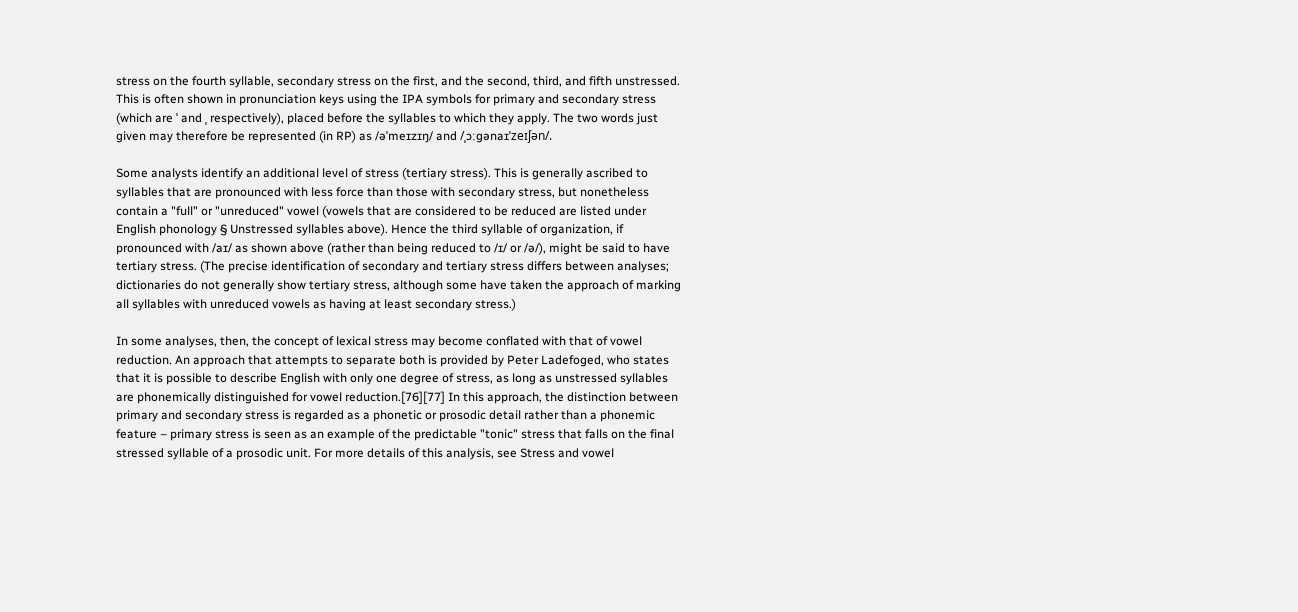stress on the fourth syllable, secondary stress on the first, and the second, third, and fifth unstressed. This is often shown in pronunciation keys using the IPA symbols for primary and secondary stress (which are ˈ and ˌ respectively), placed before the syllables to which they apply. The two words just given may therefore be represented (in RP) as /əˈmeɪzɪŋ/ and /ˌɔːɡənaɪˈzeɪʃən/.

Some analysts identify an additional level of stress (tertiary stress). This is generally ascribed to syllables that are pronounced with less force than those with secondary stress, but nonetheless contain a "full" or "unreduced" vowel (vowels that are considered to be reduced are listed under English phonology § Unstressed syllables above). Hence the third syllable of organization, if pronounced with /aɪ/ as shown above (rather than being reduced to /ɪ/ or /ə/), might be said to have tertiary stress. (The precise identification of secondary and tertiary stress differs between analyses; dictionaries do not generally show tertiary stress, although some have taken the approach of marking all syllables with unreduced vowels as having at least secondary stress.)

In some analyses, then, the concept of lexical stress may become conflated with that of vowel reduction. An approach that attempts to separate both is provided by Peter Ladefoged, who states that it is possible to describe English with only one degree of stress, as long as unstressed syllables are phonemically distinguished for vowel reduction.[76][77] In this approach, the distinction between primary and secondary stress is regarded as a phonetic or prosodic detail rather than a phonemic feature – primary stress is seen as an example of the predictable "tonic" stress that falls on the final stressed syllable of a prosodic unit. For more details of this analysis, see Stress and vowel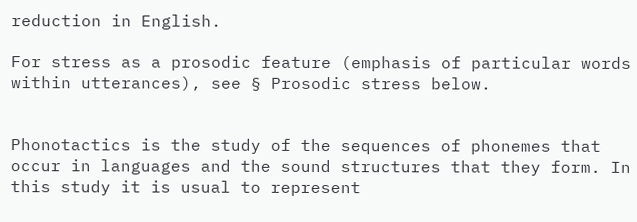reduction in English.

For stress as a prosodic feature (emphasis of particular words within utterances), see § Prosodic stress below.


Phonotactics is the study of the sequences of phonemes that occur in languages and the sound structures that they form. In this study it is usual to represent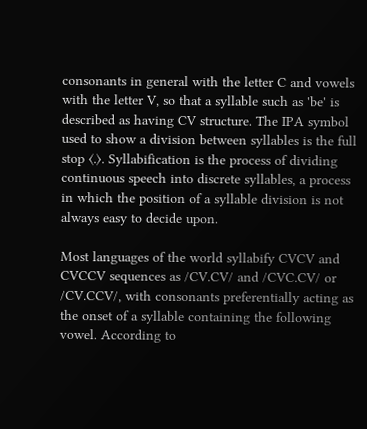consonants in general with the letter C and vowels with the letter V, so that a syllable such as 'be' is described as having CV structure. The IPA symbol used to show a division between syllables is the full stop ⟨.⟩. Syllabification is the process of dividing continuous speech into discrete syllables, a process in which the position of a syllable division is not always easy to decide upon.

Most languages of the world syllabify CVCV and CVCCV sequences as /CV.CV/ and /CVC.CV/ or /CV.CCV/, with consonants preferentially acting as the onset of a syllable containing the following vowel. According to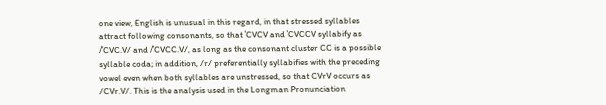one view, English is unusual in this regard, in that stressed syllables attract following consonants, so that ˈCVCV and ˈCVCCV syllabify as /ˈCVC.V/ and /ˈCVCC.V/, as long as the consonant cluster CC is a possible syllable coda; in addition, /r/ preferentially syllabifies with the preceding vowel even when both syllables are unstressed, so that CVrV occurs as /CVr.V/. This is the analysis used in the Longman Pronunciation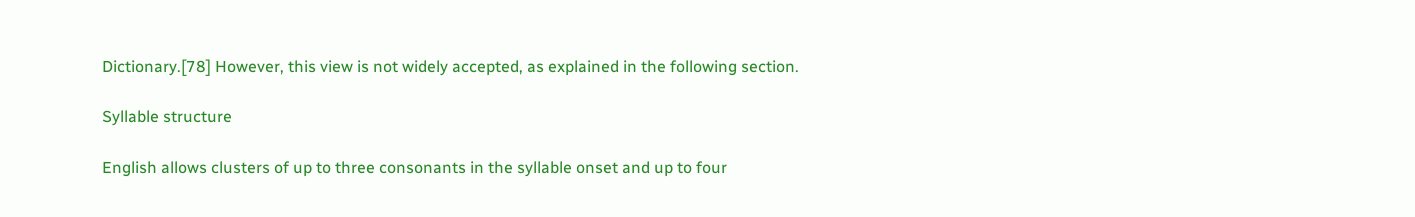Dictionary.[78] However, this view is not widely accepted, as explained in the following section.

Syllable structure

English allows clusters of up to three consonants in the syllable onset and up to four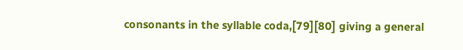consonants in the syllable coda,[79][80] giving a general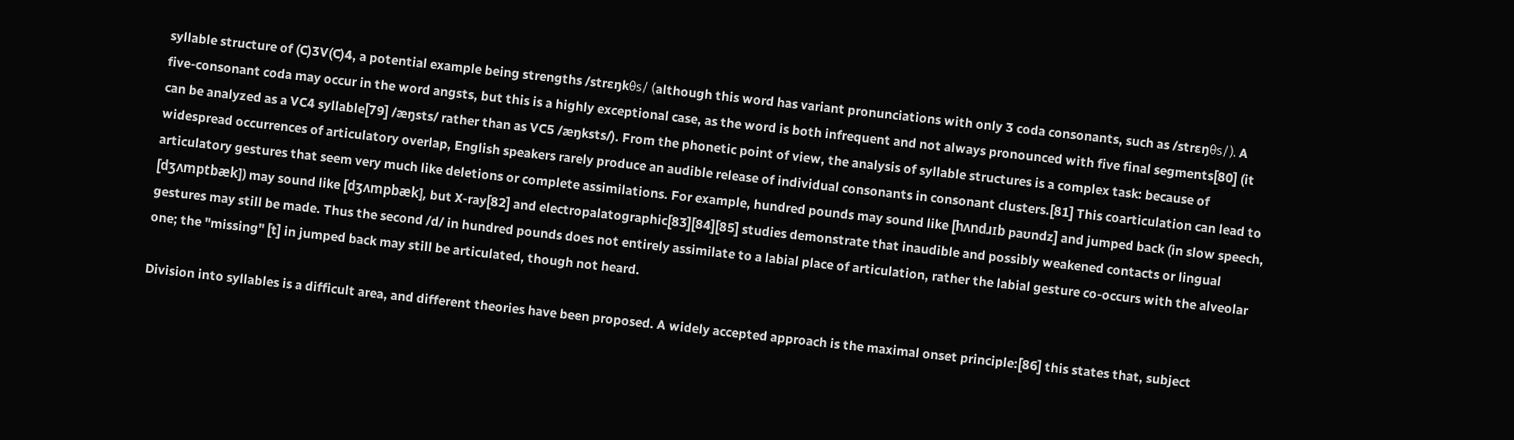syllable structure of (C)3V(C)4, a potential example being strengths /strɛŋkθs/ (although this word has variant pronunciations with only 3 coda consonants, such as /strɛŋθs/). A five-consonant coda may occur in the word angsts, but this is a highly exceptional case, as the word is both infrequent and not always pronounced with five final segments[80] (it can be analyzed as a VC4 syllable[79] /æŋsts/ rather than as VC5 /æŋksts/). From the phonetic point of view, the analysis of syllable structures is a complex task: because of widespread occurrences of articulatory overlap, English speakers rarely produce an audible release of individual consonants in consonant clusters.[81] This coarticulation can lead to articulatory gestures that seem very much like deletions or complete assimilations. For example, hundred pounds may sound like [hʌndɹɪb paʊndz] and jumped back (in slow speech, [dʒʌmptbæk]) may sound like [dʒʌmpbæk], but X-ray[82] and electropalatographic[83][84][85] studies demonstrate that inaudible and possibly weakened contacts or lingual gestures may still be made. Thus the second /d/ in hundred pounds does not entirely assimilate to a labial place of articulation, rather the labial gesture co-occurs with the alveolar one; the "missing" [t] in jumped back may still be articulated, though not heard.

Division into syllables is a difficult area, and different theories have been proposed. A widely accepted approach is the maximal onset principle:[86] this states that, subject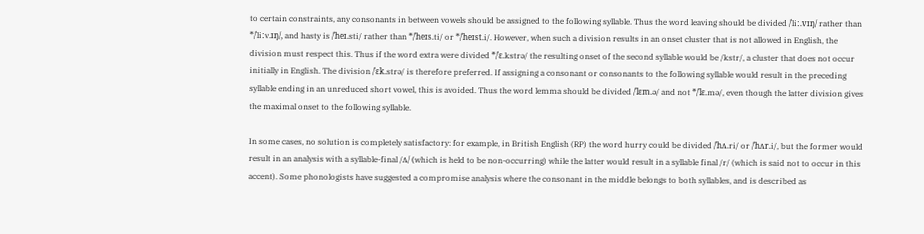to certain constraints, any consonants in between vowels should be assigned to the following syllable. Thus the word leaving should be divided /ˈliː.vɪŋ/ rather than */ˈliːv.ɪŋ/, and hasty is /ˈheɪ.sti/ rather than */ˈheɪs.ti/ or */ˈheɪst.i/. However, when such a division results in an onset cluster that is not allowed in English, the division must respect this. Thus if the word extra were divided */ˈɛ.kstrə/ the resulting onset of the second syllable would be /kstr/, a cluster that does not occur initially in English. The division /ˈɛk.strə/ is therefore preferred. If assigning a consonant or consonants to the following syllable would result in the preceding syllable ending in an unreduced short vowel, this is avoided. Thus the word lemma should be divided /ˈlɛm.ə/ and not */ˈlɛ.mə/, even though the latter division gives the maximal onset to the following syllable.

In some cases, no solution is completely satisfactory: for example, in British English (RP) the word hurry could be divided /ˈhʌ.ri/ or /ˈhʌr.i/, but the former would result in an analysis with a syllable-final /ʌ/ (which is held to be non-occurring) while the latter would result in a syllable final /r/ (which is said not to occur in this accent). Some phonologists have suggested a compromise analysis where the consonant in the middle belongs to both syllables, and is described as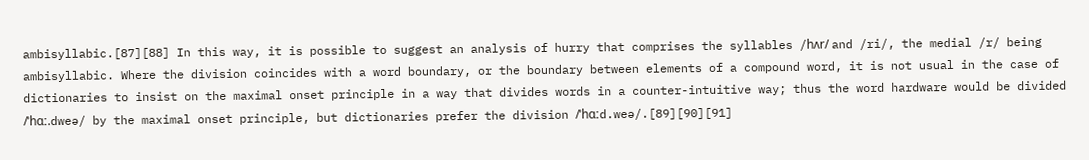ambisyllabic.[87][88] In this way, it is possible to suggest an analysis of hurry that comprises the syllables /hʌr/ and /ri/, the medial /r/ being ambisyllabic. Where the division coincides with a word boundary, or the boundary between elements of a compound word, it is not usual in the case of dictionaries to insist on the maximal onset principle in a way that divides words in a counter-intuitive way; thus the word hardware would be divided /ˈhɑː.dweə/ by the maximal onset principle, but dictionaries prefer the division /ˈhɑːd.weə/.[89][90][91]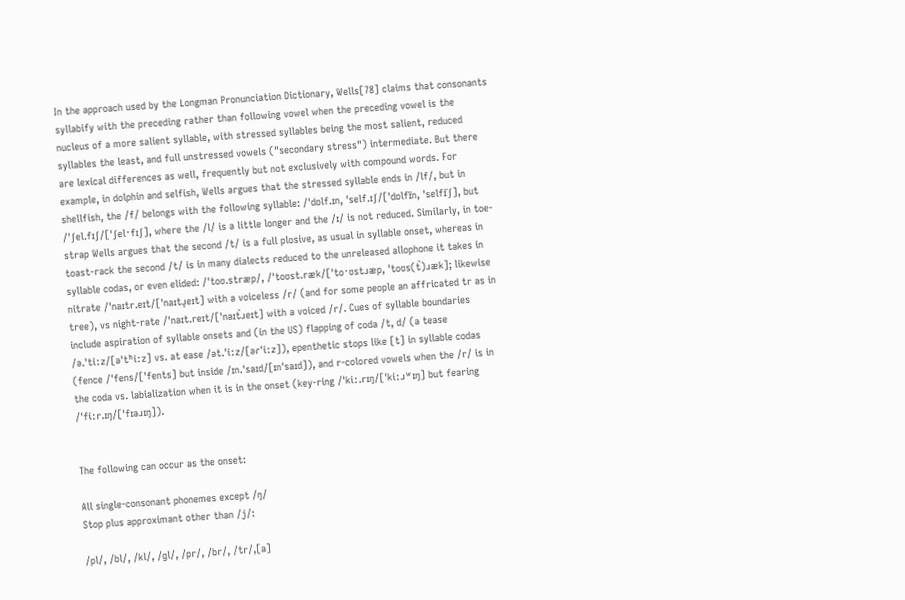In the approach used by the Longman Pronunciation Dictionary, Wells[78] claims that consonants syllabify with the preceding rather than following vowel when the preceding vowel is the nucleus of a more salient syllable, with stressed syllables being the most salient, reduced syllables the least, and full unstressed vowels ("secondary stress") intermediate. But there are lexical differences as well, frequently but not exclusively with compound words. For example, in dolphin and selfish, Wells argues that the stressed syllable ends in /lf/, but in shellfish, the /f/ belongs with the following syllable: /ˈdɒlf.ɪn, ˈself.ɪʃ/[ˈdɒlfɪ̈n, ˈselfɪ̈ʃ], but /ˈʃel.fɪʃ/[ˈʃelˑfɪʃ], where the /l/ is a little longer and the /ɪ/ is not reduced. Similarly, in toe-strap Wells argues that the second /t/ is a full plosive, as usual in syllable onset, whereas in toast-rack the second /t/ is in many dialects reduced to the unreleased allophone it takes in syllable codas, or even elided: /ˈtoʊ.stræp/, /ˈtoʊst.ræk/[ˈtoˑʊstɹæp, ˈtoʊs(t̚)ɹæk]; likewise nitrate /ˈnaɪtr.eɪt/[ˈnaɪtɹ̥eɪt] with a voiceless /r/ (and for some people an affricated tr as in tree), vs night-rate /ˈnaɪt.reɪt/[ˈnaɪt̚ɹeɪt] with a voiced /r/. Cues of syllable boundaries include aspiration of syllable onsets and (in the US) flapping of coda /t, d/ (a tease /ə.ˈtiːz/[əˈtʰiːz] vs. at ease /ət.ˈiːz/[əɾˈiːz]), epenthetic stops like [t] in syllable codas (fence /ˈfens/[ˈfents] but inside /ɪn.ˈsaɪd/[ɪnˈsaɪd]), and r-colored vowels when the /r/ is in the coda vs. labialization when it is in the onset (key-ring /ˈkiː.rɪŋ/[ˈkiːɹʷɪŋ] but fearing /ˈfiːr.ɪŋ/[ˈfɪəɹɪŋ]).


The following can occur as the onset:

All single-consonant phonemes except /ŋ/
Stop plus approximant other than /j/:

/pl/, /bl/, /kl/, /ɡl/, /pr/, /br/, /tr/,[a]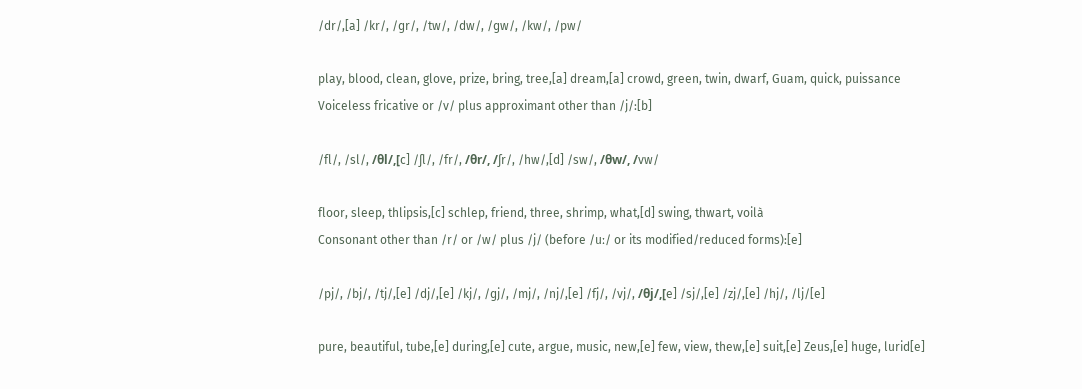/dr/,[a] /kr/, /ɡr/, /tw/, /dw/, /ɡw/, /kw/, /pw/

play, blood, clean, glove, prize, bring, tree,[a] dream,[a] crowd, green, twin, dwarf, Guam, quick, puissance
Voiceless fricative or /v/ plus approximant other than /j/:[b]

/fl/, /sl/, /θl/,[c] /ʃl/, /fr/, /θr/, /ʃr/, /hw/,[d] /sw/, /θw/, /vw/

floor, sleep, thlipsis,[c] schlep, friend, three, shrimp, what,[d] swing, thwart, voilà
Consonant other than /r/ or /w/ plus /j/ (before /uː/ or its modified/reduced forms):[e]

/pj/, /bj/, /tj/,[e] /dj/,[e] /kj/, /ɡj/, /mj/, /nj/,[e] /fj/, /vj/, /θj/,[e] /sj/,[e] /zj/,[e] /hj/, /lj/[e]

pure, beautiful, tube,[e] during,[e] cute, argue, music, new,[e] few, view, thew,[e] suit,[e] Zeus,[e] huge, lurid[e]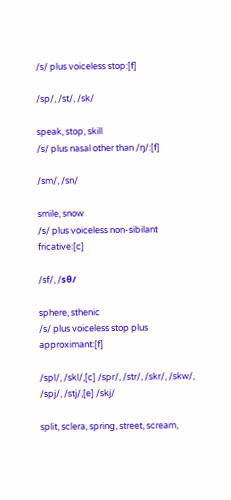/s/ plus voiceless stop:[f]

/sp/, /st/, /sk/

speak, stop, skill
/s/ plus nasal other than /ŋ/:[f]

/sm/, /sn/

smile, snow
/s/ plus voiceless non-sibilant fricative:[c]

/sf/, /sθ/

sphere, sthenic
/s/ plus voiceless stop plus approximant:[f]

/spl/, /skl/,[c] /spr/, /str/, /skr/, /skw/, /spj/, /stj/,[e] /skj/

split, sclera, spring, street, scream,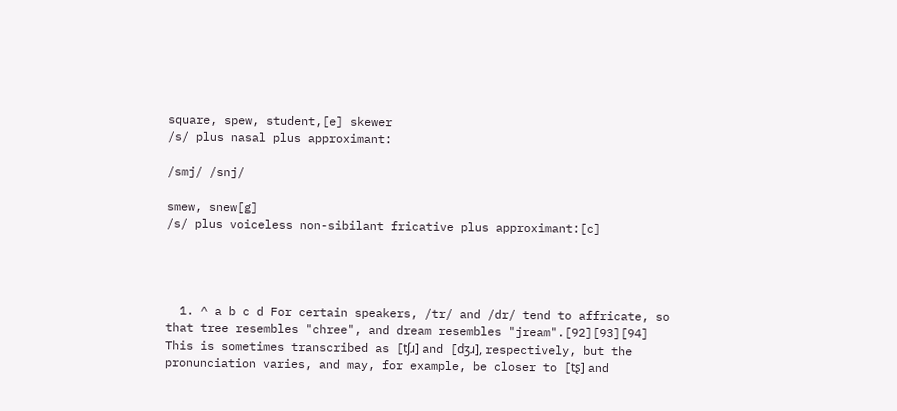square, spew, student,[e] skewer
/s/ plus nasal plus approximant:

/smj/ /snj/

smew, snew[g]
/s/ plus voiceless non-sibilant fricative plus approximant:[c]




  1. ^ a b c d For certain speakers, /tr/ and /dr/ tend to affricate, so that tree resembles "chree", and dream resembles "jream".[92][93][94] This is sometimes transcribed as [tʃɹ] and [dʒɹ], respectively, but the pronunciation varies, and may, for example, be closer to [tʂ] and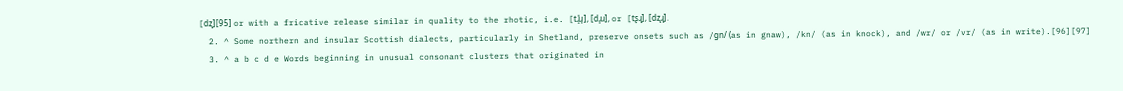[dʐ][95] or with a fricative release similar in quality to the rhotic, i.e. [tɹ̝̊ɹ̥], [dɹ̝ɹ], or [tʂɻ], [dʐɻ].
  2. ^ Some northern and insular Scottish dialects, particularly in Shetland, preserve onsets such as /ɡn/ (as in gnaw), /kn/ (as in knock), and /wr/ or /vr/ (as in write).[96][97]
  3. ^ a b c d e Words beginning in unusual consonant clusters that originated in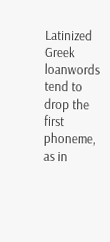Latinized Greek loanwords tend to drop the first phoneme, as in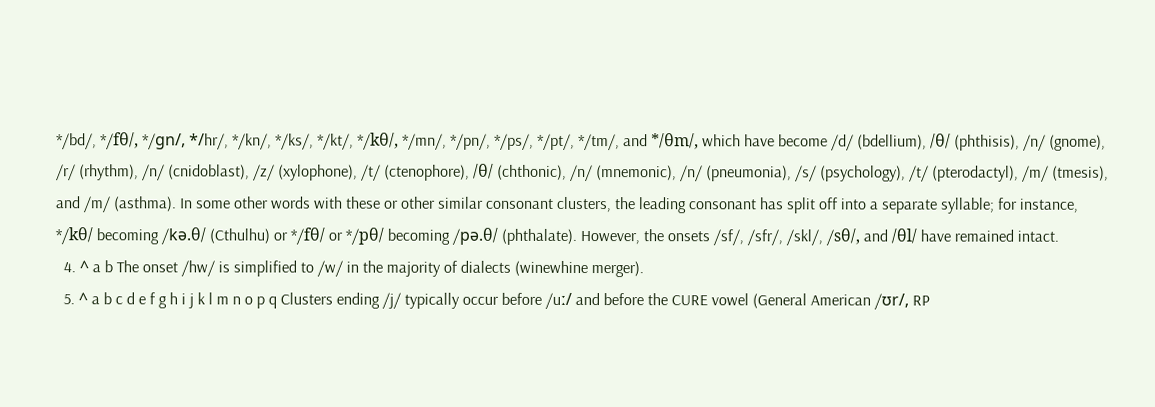*/bd/, */fθ/, */ɡn/, */hr/, */kn/, */ks/, */kt/, */kθ/, */mn/, */pn/, */ps/, */pt/, */tm/, and */θm/, which have become /d/ (bdellium), /θ/ (phthisis), /n/ (gnome), /r/ (rhythm), /n/ (cnidoblast), /z/ (xylophone), /t/ (ctenophore), /θ/ (chthonic), /n/ (mnemonic), /n/ (pneumonia), /s/ (psychology), /t/ (pterodactyl), /m/ (tmesis), and /m/ (asthma). In some other words with these or other similar consonant clusters, the leading consonant has split off into a separate syllable; for instance, */kθ/ becoming /kə.θ/ (Cthulhu) or */fθ/ or */pθ/ becoming /pə.θ/ (phthalate). However, the onsets /sf/, /sfr/, /skl/, /sθ/, and /θl/ have remained intact.
  4. ^ a b The onset /hw/ is simplified to /w/ in the majority of dialects (winewhine merger).
  5. ^ a b c d e f g h i j k l m n o p q Clusters ending /j/ typically occur before /uː/ and before the CURE vowel (General American /ʊr/, RP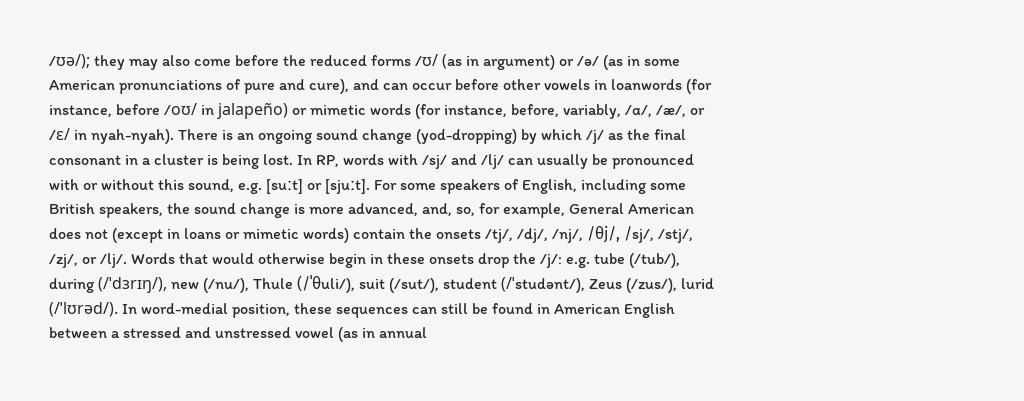/ʊə/); they may also come before the reduced forms /ʊ/ (as in argument) or /ə/ (as in some American pronunciations of pure and cure), and can occur before other vowels in loanwords (for instance, before /oʊ/ in jalapeño) or mimetic words (for instance, before, variably, /ɑ/, /æ/, or /ɛ/ in nyah-nyah). There is an ongoing sound change (yod-dropping) by which /j/ as the final consonant in a cluster is being lost. In RP, words with /sj/ and /lj/ can usually be pronounced with or without this sound, e.g. [suːt] or [sjuːt]. For some speakers of English, including some British speakers, the sound change is more advanced, and, so, for example, General American does not (except in loans or mimetic words) contain the onsets /tj/, /dj/, /nj/, /θj/, /sj/, /stj/, /zj/, or /lj/. Words that would otherwise begin in these onsets drop the /j/: e.g. tube (/tub/), during (/ˈdɜrɪŋ/), new (/nu/), Thule (/ˈθuli/), suit (/sut/), student (/ˈstudənt/), Zeus (/zus/), lurid (/ˈlʊrəd/). In word-medial position, these sequences can still be found in American English between a stressed and unstressed vowel (as in annual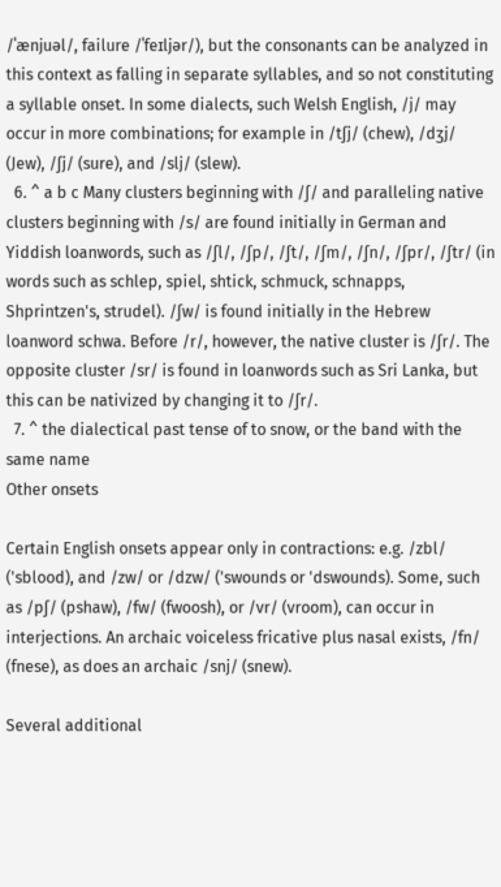/ˈænjuəl/, failure /ˈfeɪljər/), but the consonants can be analyzed in this context as falling in separate syllables, and so not constituting a syllable onset. In some dialects, such Welsh English, /j/ may occur in more combinations; for example in /tʃj/ (chew), /dʒj/ (Jew), /ʃj/ (sure), and /slj/ (slew).
  6. ^ a b c Many clusters beginning with /ʃ/ and paralleling native clusters beginning with /s/ are found initially in German and Yiddish loanwords, such as /ʃl/, /ʃp/, /ʃt/, /ʃm/, /ʃn/, /ʃpr/, /ʃtr/ (in words such as schlep, spiel, shtick, schmuck, schnapps, Shprintzen's, strudel). /ʃw/ is found initially in the Hebrew loanword schwa. Before /r/, however, the native cluster is /ʃr/. The opposite cluster /sr/ is found in loanwords such as Sri Lanka, but this can be nativized by changing it to /ʃr/.
  7. ^ the dialectical past tense of to snow, or the band with the same name
Other onsets

Certain English onsets appear only in contractions: e.g. /zbl/ ('sblood), and /zw/ or /dzw/ ('swounds or 'dswounds). Some, such as /pʃ/ (pshaw), /fw/ (fwoosh), or /vr/ (vroom), can occur in interjections. An archaic voiceless fricative plus nasal exists, /fn/ (fnese), as does an archaic /snj/ (snew).

Several additional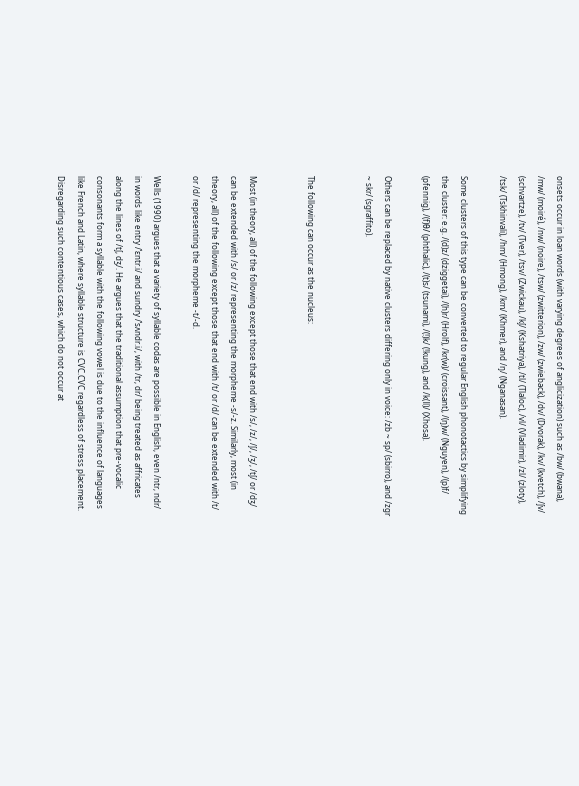onsets occur in loan words (with varying degrees of anglicization) such as /bw/ (bwana), /mw/ (moiré), /nw/ (noire), /tsw/ (zwitterion), /zw/ (zwieback), /dv/ (Dvorak), /kv/ (kvetch), /ʃv/ (schvartze), /tv/ (Tver), /tsv/ (Zwickau), /kʃ/ (Kshatriya), /tl/ (Tlaloc), /vl/ (Vladimir), /zl/ (zloty), /tsk/ (Tskhinvali), /hm/ (Hmong), /km/ (Khmer), and /ŋ/ (Nganasan).

Some clusters of this type can be converted to regular English phonotactics by simplifying the cluster: e.g. /(d)z/ (dziggetai), /(h)r/ (Hrolf), /kr(w)/ (croissant), /(ŋ)w/ (Nguyen), /(p)f/ (pfennig), /(f)θ/ (phthalic), /(t)s/ (tsunami), /(ǃ)k/ (!kung), and /k(ǁ)/ (Xhosa).

Others can be replaced by native clusters differing only in voice: /zb ~ sp/ (sbirro), and /zɡr ~ skr/ (sgraffito).


The following can occur as the nucleus:


Most (in theory, all) of the following except those that end with /s/, /z/, /ʃ/, /ʒ/, /tʃ/ or /dʒ/ can be extended with /s/ or /z/ representing the morpheme -s/-z. Similarly, most (in theory, all) of the following except those that end with /t/ or /d/ can be extended with /t/ or /d/ representing the morpheme -t/-d.

Wells (1990) argues that a variety of syllable codas are possible in English, even /ntr, ndr/ in words like entry /ˈɛntr.i/ and sundry /ˈsʌndr.i/, with /tr, dr/ being treated as affricates along the lines of /tʃ, dʒ/. He argues that the traditional assumption that pre-vocalic consonants form a syllable with the following vowel is due to the influence of languages like French and Latin, where syllable structure is CVC.CVC regardless of stress placement. Disregarding such contentious cases, which do not occur at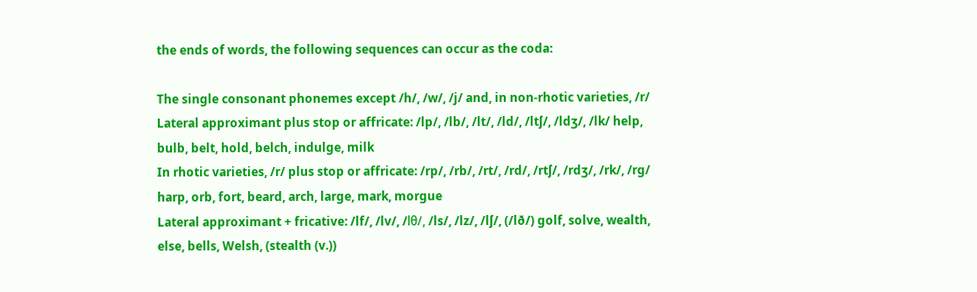the ends of words, the following sequences can occur as the coda:

The single consonant phonemes except /h/, /w/, /j/ and, in non-rhotic varieties, /r/
Lateral approximant plus stop or affricate: /lp/, /lb/, /lt/, /ld/, /ltʃ/, /ldʒ/, /lk/ help, bulb, belt, hold, belch, indulge, milk
In rhotic varieties, /r/ plus stop or affricate: /rp/, /rb/, /rt/, /rd/, /rtʃ/, /rdʒ/, /rk/, /rɡ/ harp, orb, fort, beard, arch, large, mark, morgue
Lateral approximant + fricative: /lf/, /lv/, /lθ/, /ls/, /lz/, /lʃ/, (/lð/) golf, solve, wealth, else, bells, Welsh, (stealth (v.))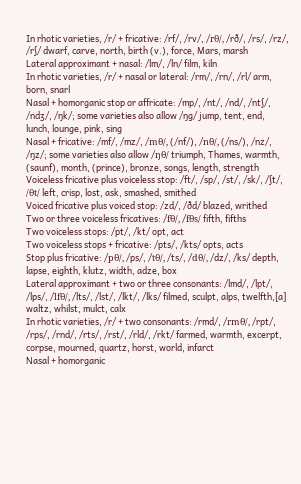In rhotic varieties, /r/ + fricative: /rf/, /rv/, /rθ/, /rð/, /rs/, /rz/, /rʃ/ dwarf, carve, north, birth (v.), force, Mars, marsh
Lateral approximant + nasal: /lm/, /ln/ film, kiln
In rhotic varieties, /r/ + nasal or lateral: /rm/, /rn/, /rl/ arm, born, snarl
Nasal + homorganic stop or affricate: /mp/, /nt/, /nd/, /ntʃ/, /ndʒ/, /ŋk/; some varieties also allow /ŋg/ jump, tent, end, lunch, lounge, pink, sing
Nasal + fricative: /mf/, /mz/, /mθ/, (/nf/), /nθ/, (/ns/), /nz/, /ŋz/; some varieties also allow /ŋθ/ triumph, Thames, warmth, (saunf), month, (prince), bronze, songs, length, strength
Voiceless fricative plus voiceless stop: /ft/, /sp/, /st/, /sk/, /ʃt/, /θt/ left, crisp, lost, ask, smashed, smithed
Voiced fricative plus voiced stop: /zd/, /ðd/ blazed, writhed
Two or three voiceless fricatives: /fθ/, /fθs/ fifth, fifths
Two voiceless stops: /pt/, /kt/ opt, act
Two voiceless stops + fricative: /pts/, /kts/ opts, acts
Stop plus fricative: /pθ/, /ps/, /tθ/, /ts/, /dθ/, /dz/, /ks/ depth, lapse, eighth, klutz, width, adze, box
Lateral approximant + two or three consonants: /lmd/, /lpt/, /lps/, /lfθ/, /lts/, /lst/, /lkt/, /lks/ filmed, sculpt, alps, twelfth,[a] waltz, whilst, mulct, calx
In rhotic varieties, /r/ + two consonants: /rmd/, /rmθ/, /rpt/, /rps/, /rnd/, /rts/, /rst/, /rld/, /rkt/ farmed, warmth, excerpt, corpse, mourned, quartz, horst, world, infarct
Nasal + homorganic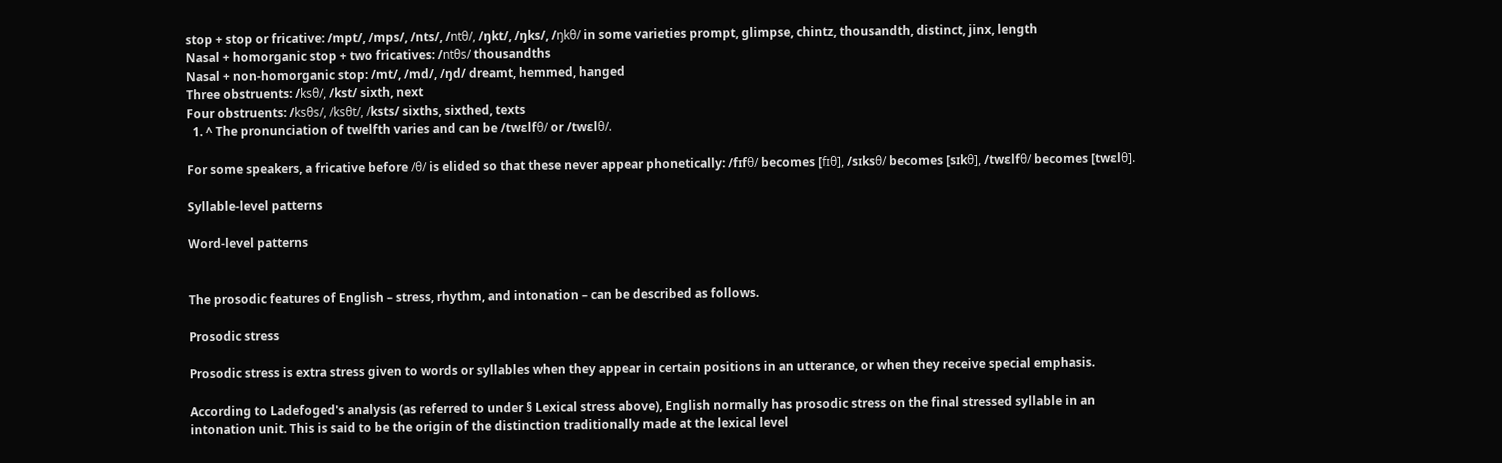stop + stop or fricative: /mpt/, /mps/, /nts/, /ntθ/, /ŋkt/, /ŋks/, /ŋkθ/ in some varieties prompt, glimpse, chintz, thousandth, distinct, jinx, length
Nasal + homorganic stop + two fricatives: /ntθs/ thousandths
Nasal + non-homorganic stop: /mt/, /md/, /ŋd/ dreamt, hemmed, hanged
Three obstruents: /ksθ/, /kst/ sixth, next
Four obstruents: /ksθs/, /ksθt/, /ksts/ sixths, sixthed, texts
  1. ^ The pronunciation of twelfth varies and can be /twɛlfθ/ or /twɛlθ/.

For some speakers, a fricative before /θ/ is elided so that these never appear phonetically: /fɪfθ/ becomes [fɪθ], /sɪksθ/ becomes [sɪkθ], /twɛlfθ/ becomes [twɛlθ].

Syllable-level patterns

Word-level patterns


The prosodic features of English – stress, rhythm, and intonation – can be described as follows.

Prosodic stress

Prosodic stress is extra stress given to words or syllables when they appear in certain positions in an utterance, or when they receive special emphasis.

According to Ladefoged's analysis (as referred to under § Lexical stress above), English normally has prosodic stress on the final stressed syllable in an intonation unit. This is said to be the origin of the distinction traditionally made at the lexical level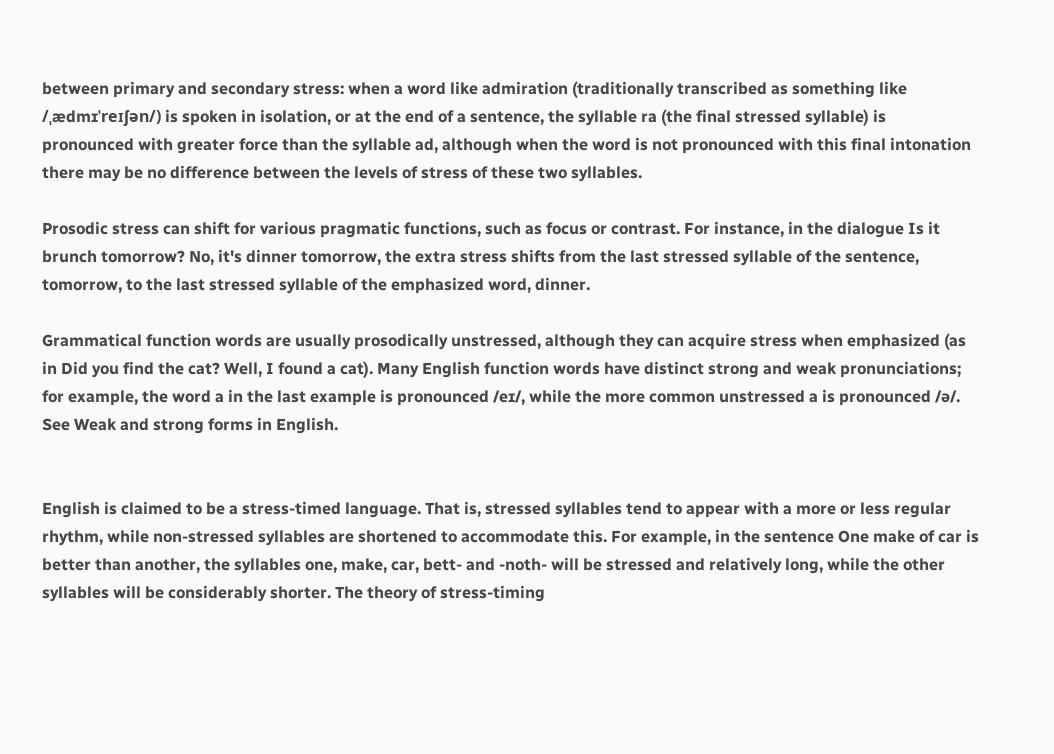between primary and secondary stress: when a word like admiration (traditionally transcribed as something like /ˌædmɪˈreɪʃən/) is spoken in isolation, or at the end of a sentence, the syllable ra (the final stressed syllable) is pronounced with greater force than the syllable ad, although when the word is not pronounced with this final intonation there may be no difference between the levels of stress of these two syllables.

Prosodic stress can shift for various pragmatic functions, such as focus or contrast. For instance, in the dialogue Is it brunch tomorrow? No, it's dinner tomorrow, the extra stress shifts from the last stressed syllable of the sentence, tomorrow, to the last stressed syllable of the emphasized word, dinner.

Grammatical function words are usually prosodically unstressed, although they can acquire stress when emphasized (as in Did you find the cat? Well, I found a cat). Many English function words have distinct strong and weak pronunciations; for example, the word a in the last example is pronounced /eɪ/, while the more common unstressed a is pronounced /ə/. See Weak and strong forms in English.


English is claimed to be a stress-timed language. That is, stressed syllables tend to appear with a more or less regular rhythm, while non-stressed syllables are shortened to accommodate this. For example, in the sentence One make of car is better than another, the syllables one, make, car, bett- and -noth- will be stressed and relatively long, while the other syllables will be considerably shorter. The theory of stress-timing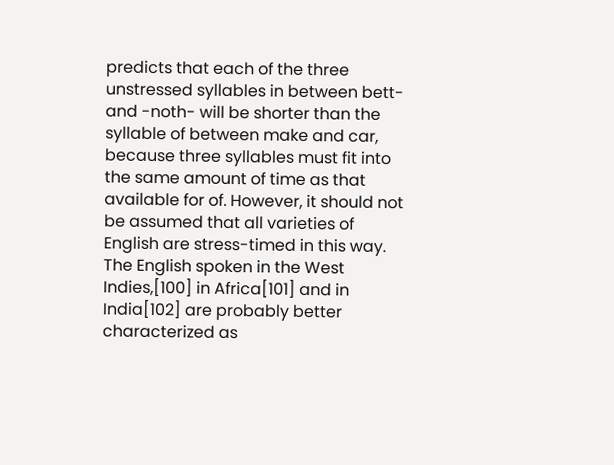predicts that each of the three unstressed syllables in between bett- and -noth- will be shorter than the syllable of between make and car, because three syllables must fit into the same amount of time as that available for of. However, it should not be assumed that all varieties of English are stress-timed in this way. The English spoken in the West Indies,[100] in Africa[101] and in India[102] are probably better characterized as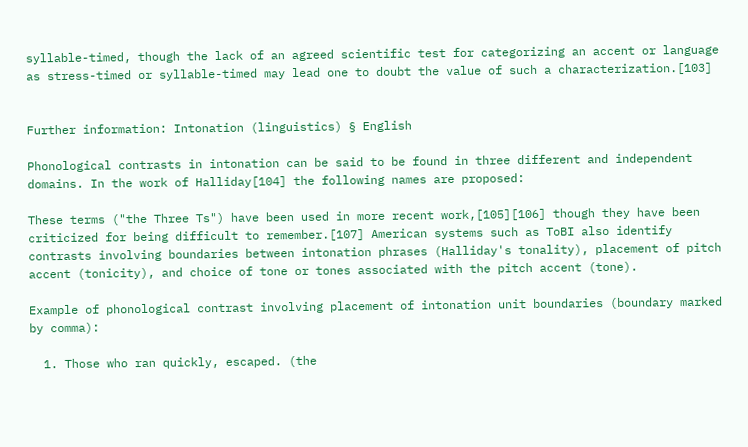syllable-timed, though the lack of an agreed scientific test for categorizing an accent or language as stress-timed or syllable-timed may lead one to doubt the value of such a characterization.[103]


Further information: Intonation (linguistics) § English

Phonological contrasts in intonation can be said to be found in three different and independent domains. In the work of Halliday[104] the following names are proposed:

These terms ("the Three Ts") have been used in more recent work,[105][106] though they have been criticized for being difficult to remember.[107] American systems such as ToBI also identify contrasts involving boundaries between intonation phrases (Halliday's tonality), placement of pitch accent (tonicity), and choice of tone or tones associated with the pitch accent (tone).

Example of phonological contrast involving placement of intonation unit boundaries (boundary marked by comma):

  1. Those who ran quickly, escaped. (the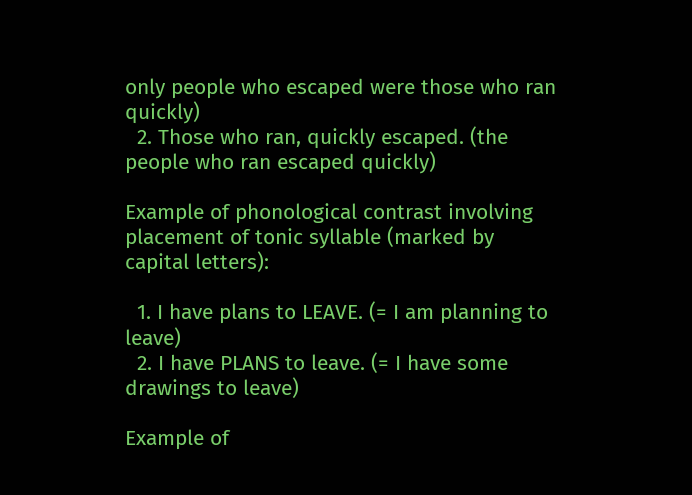only people who escaped were those who ran quickly)
  2. Those who ran, quickly escaped. (the people who ran escaped quickly)

Example of phonological contrast involving placement of tonic syllable (marked by capital letters):

  1. I have plans to LEAVE. (= I am planning to leave)
  2. I have PLANS to leave. (= I have some drawings to leave)

Example of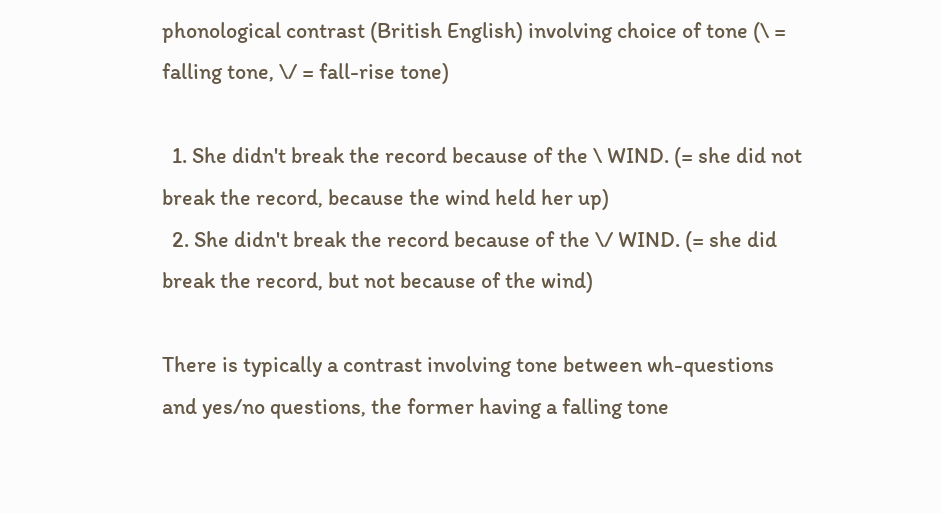phonological contrast (British English) involving choice of tone (\ = falling tone, \/ = fall-rise tone)

  1. She didn't break the record because of the \ WIND. (= she did not break the record, because the wind held her up)
  2. She didn't break the record because of the \/ WIND. (= she did break the record, but not because of the wind)

There is typically a contrast involving tone between wh-questions and yes/no questions, the former having a falling tone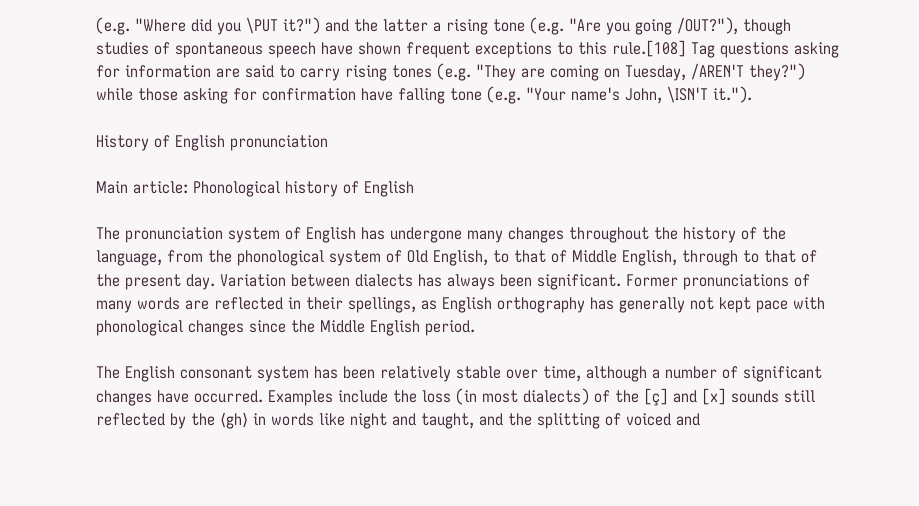(e.g. "Where did you \PUT it?") and the latter a rising tone (e.g. "Are you going /OUT?"), though studies of spontaneous speech have shown frequent exceptions to this rule.[108] Tag questions asking for information are said to carry rising tones (e.g. "They are coming on Tuesday, /AREN'T they?") while those asking for confirmation have falling tone (e.g. "Your name's John, \ISN'T it.").

History of English pronunciation

Main article: Phonological history of English

The pronunciation system of English has undergone many changes throughout the history of the language, from the phonological system of Old English, to that of Middle English, through to that of the present day. Variation between dialects has always been significant. Former pronunciations of many words are reflected in their spellings, as English orthography has generally not kept pace with phonological changes since the Middle English period.

The English consonant system has been relatively stable over time, although a number of significant changes have occurred. Examples include the loss (in most dialects) of the [ç] and [x] sounds still reflected by the ⟨gh⟩ in words like night and taught, and the splitting of voiced and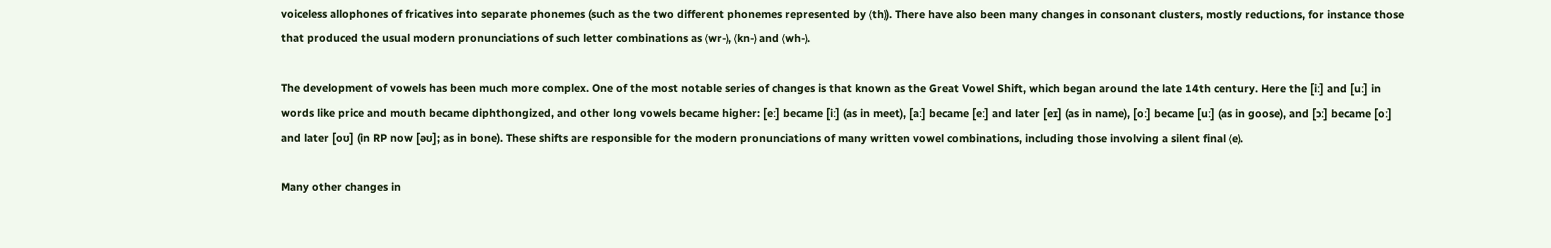voiceless allophones of fricatives into separate phonemes (such as the two different phonemes represented by ⟨th⟩). There have also been many changes in consonant clusters, mostly reductions, for instance those that produced the usual modern pronunciations of such letter combinations as ⟨wr-⟩, ⟨kn-⟩ and ⟨wh-⟩.

The development of vowels has been much more complex. One of the most notable series of changes is that known as the Great Vowel Shift, which began around the late 14th century. Here the [iː] and [uː] in words like price and mouth became diphthongized, and other long vowels became higher: [eː] became [iː] (as in meet), [aː] became [eː] and later [eɪ] (as in name), [oː] became [uː] (as in goose), and [ɔː] became [oː] and later [oʊ] (in RP now [əʊ]; as in bone). These shifts are responsible for the modern pronunciations of many written vowel combinations, including those involving a silent final ⟨e⟩.

Many other changes in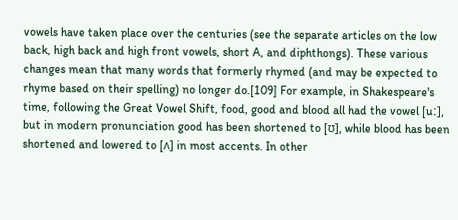vowels have taken place over the centuries (see the separate articles on the low back, high back and high front vowels, short A, and diphthongs). These various changes mean that many words that formerly rhymed (and may be expected to rhyme based on their spelling) no longer do.[109] For example, in Shakespeare's time, following the Great Vowel Shift, food, good and blood all had the vowel [uː], but in modern pronunciation good has been shortened to [ʊ], while blood has been shortened and lowered to [ʌ] in most accents. In other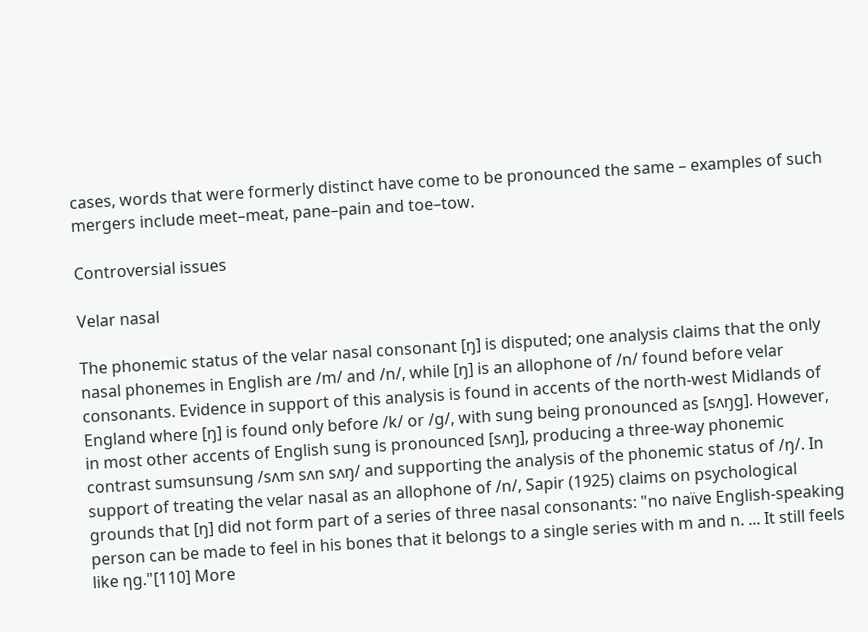cases, words that were formerly distinct have come to be pronounced the same – examples of such mergers include meet–meat, pane–pain and toe–tow.

Controversial issues

Velar nasal

The phonemic status of the velar nasal consonant [ŋ] is disputed; one analysis claims that the only nasal phonemes in English are /m/ and /n/, while [ŋ] is an allophone of /n/ found before velar consonants. Evidence in support of this analysis is found in accents of the north-west Midlands of England where [ŋ] is found only before /k/ or /ɡ/, with sung being pronounced as [sʌŋɡ]. However, in most other accents of English sung is pronounced [sʌŋ], producing a three-way phonemic contrast sumsunsung /sʌm sʌn sʌŋ/ and supporting the analysis of the phonemic status of /ŋ/. In support of treating the velar nasal as an allophone of /n/, Sapir (1925) claims on psychological grounds that [ŋ] did not form part of a series of three nasal consonants: "no naïve English-speaking person can be made to feel in his bones that it belongs to a single series with m and n. ... It still feels like ƞg."[110] More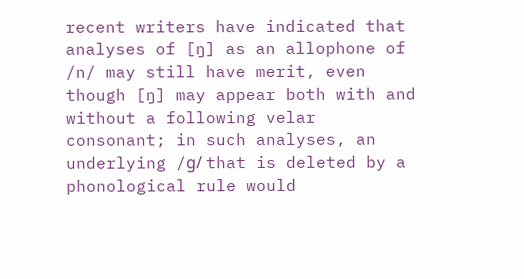recent writers have indicated that analyses of [ŋ] as an allophone of /n/ may still have merit, even though [ŋ] may appear both with and without a following velar consonant; in such analyses, an underlying /ɡ/ that is deleted by a phonological rule would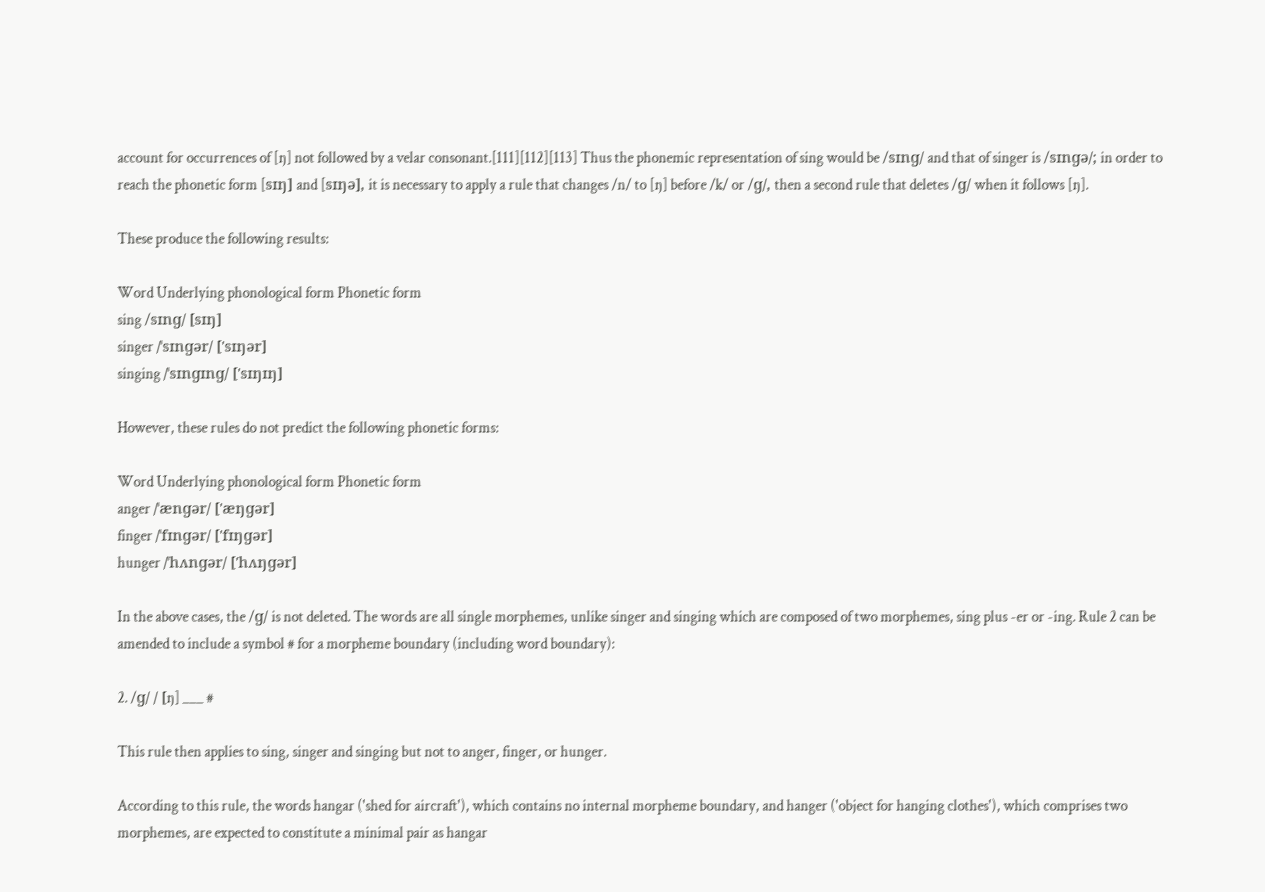account for occurrences of [ŋ] not followed by a velar consonant.[111][112][113] Thus the phonemic representation of sing would be /sɪnɡ/ and that of singer is /sɪnɡə/; in order to reach the phonetic form [sɪŋ] and [sɪŋə], it is necessary to apply a rule that changes /n/ to [ŋ] before /k/ or /ɡ/, then a second rule that deletes /ɡ/ when it follows [ŋ].

These produce the following results:

Word Underlying phonological form Phonetic form
sing /sɪnɡ/ [sɪŋ]
singer /ˈsɪnɡər/ ['sɪŋər]
singing /ˈsɪnɡɪnɡ/ ['sɪŋɪŋ]

However, these rules do not predict the following phonetic forms:

Word Underlying phonological form Phonetic form
anger /ˈænɡər/ ['æŋɡər]
finger /ˈfɪnɡər/ ['fɪŋɡər]
hunger /ˈhʌnɡər/ ['hʌŋɡər]

In the above cases, the /ɡ/ is not deleted. The words are all single morphemes, unlike singer and singing which are composed of two morphemes, sing plus -er or -ing. Rule 2 can be amended to include a symbol # for a morpheme boundary (including word boundary):

2. /ɡ/ / [ŋ] ___ #

This rule then applies to sing, singer and singing but not to anger, finger, or hunger.

According to this rule, the words hangar ('shed for aircraft'), which contains no internal morpheme boundary, and hanger ('object for hanging clothes'), which comprises two morphemes, are expected to constitute a minimal pair as hangar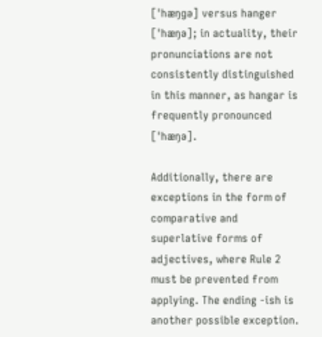[ˈhæŋɡə] versus hanger [ˈhæŋə]; in actuality, their pronunciations are not consistently distinguished in this manner, as hangar is frequently pronounced [ˈhæŋə].

Additionally, there are exceptions in the form of comparative and superlative forms of adjectives, where Rule 2 must be prevented from applying. The ending -ish is another possible exception.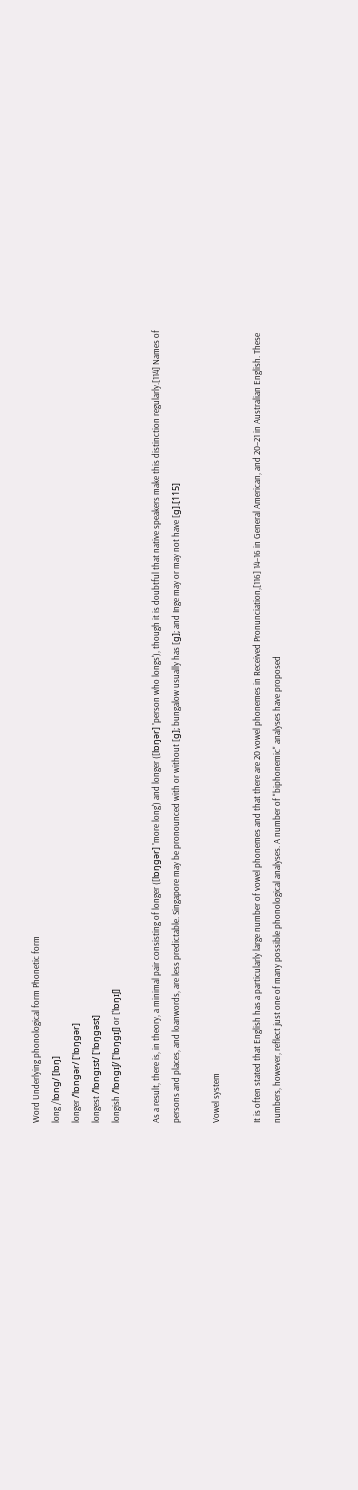Word Underlying phonological form Phonetic form
long /lɒnɡ/ [lɒŋ]
longer /ˈlɒnɡər/ ['lɒŋɡər]
longest /ˈlɒnɡɪst/ ['lɒŋɡəst]
longish /ˈlɒnɡɪʃ/ ['lɒŋɡɪʃ] or ['lɒŋɪʃ]

As a result, there is, in theory, a minimal pair consisting of longer ([lɒŋɡər] 'more long') and longer ([lɒŋər] 'person who longs'), though it is doubtful that native speakers make this distinction regularly.[114] Names of persons and places, and loanwords, are less predictable. Singapore may be pronounced with or without [ɡ]; bungalow usually has [ɡ]; and Inge may or may not have [ɡ].[115]

Vowel system

It is often stated that English has a particularly large number of vowel phonemes and that there are 20 vowel phonemes in Received Pronunciation,[116] 14–16 in General American, and 20–21 in Australian English. These numbers, however, reflect just one of many possible phonological analyses. A number of "biphonemic" analyses have proposed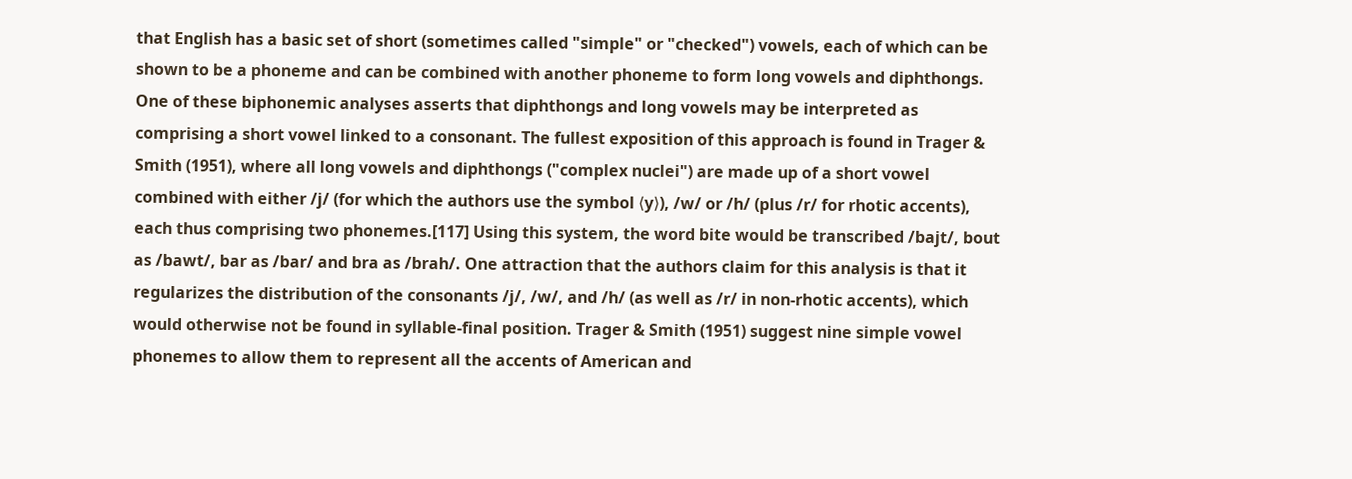that English has a basic set of short (sometimes called "simple" or "checked") vowels, each of which can be shown to be a phoneme and can be combined with another phoneme to form long vowels and diphthongs. One of these biphonemic analyses asserts that diphthongs and long vowels may be interpreted as comprising a short vowel linked to a consonant. The fullest exposition of this approach is found in Trager & Smith (1951), where all long vowels and diphthongs ("complex nuclei") are made up of a short vowel combined with either /j/ (for which the authors use the symbol ⟨y⟩), /w/ or /h/ (plus /r/ for rhotic accents), each thus comprising two phonemes.[117] Using this system, the word bite would be transcribed /bajt/, bout as /bawt/, bar as /bar/ and bra as /brah/. One attraction that the authors claim for this analysis is that it regularizes the distribution of the consonants /j/, /w/, and /h/ (as well as /r/ in non-rhotic accents), which would otherwise not be found in syllable-final position. Trager & Smith (1951) suggest nine simple vowel phonemes to allow them to represent all the accents of American and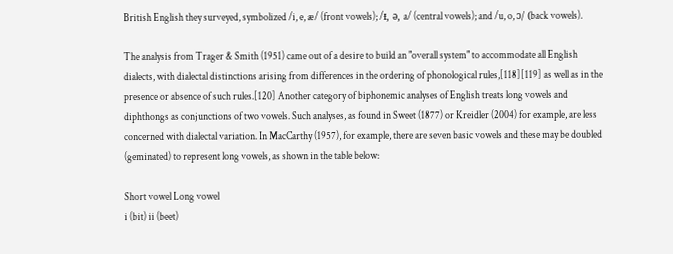British English they surveyed, symbolized /i, e, æ/ (front vowels); /ᵻ, ə, a/ (central vowels); and /u, o, ɔ/ (back vowels).

The analysis from Trager & Smith (1951) came out of a desire to build an "overall system" to accommodate all English dialects, with dialectal distinctions arising from differences in the ordering of phonological rules,[118][119] as well as in the presence or absence of such rules.[120] Another category of biphonemic analyses of English treats long vowels and diphthongs as conjunctions of two vowels. Such analyses, as found in Sweet (1877) or Kreidler (2004) for example, are less concerned with dialectal variation. In MacCarthy (1957), for example, there are seven basic vowels and these may be doubled (geminated) to represent long vowels, as shown in the table below:

Short vowel Long vowel
i (bit) ii (beet)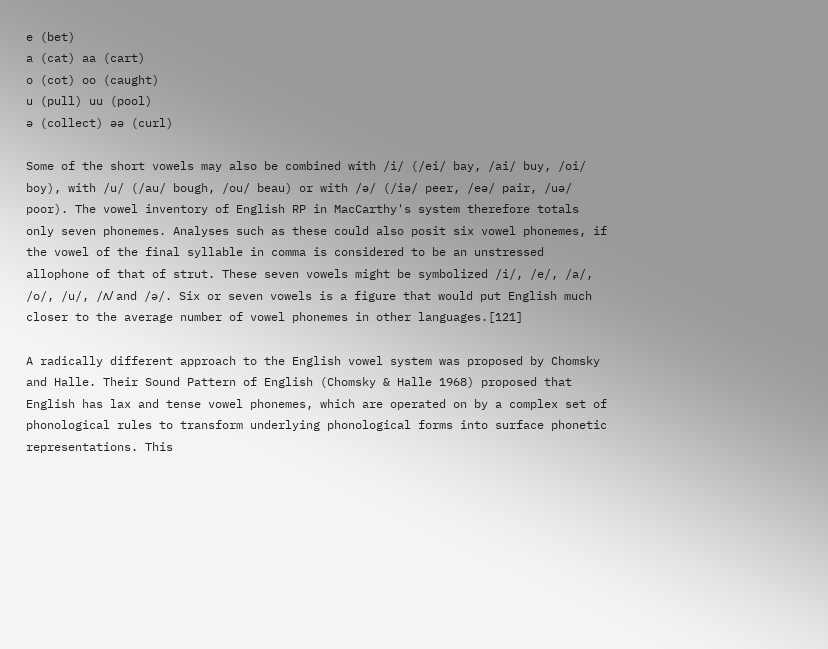e (bet)
a (cat) aa (cart)
o (cot) oo (caught)
u (pull) uu (pool)
ə (collect) əə (curl)

Some of the short vowels may also be combined with /i/ (/ei/ bay, /ai/ buy, /oi/ boy), with /u/ (/au/ bough, /ou/ beau) or with /ə/ (/iə/ peer, /eə/ pair, /uə/ poor). The vowel inventory of English RP in MacCarthy's system therefore totals only seven phonemes. Analyses such as these could also posit six vowel phonemes, if the vowel of the final syllable in comma is considered to be an unstressed allophone of that of strut. These seven vowels might be symbolized /i/, /e/, /a/, /o/, /u/, /ʌ/ and /ə/. Six or seven vowels is a figure that would put English much closer to the average number of vowel phonemes in other languages.[121]

A radically different approach to the English vowel system was proposed by Chomsky and Halle. Their Sound Pattern of English (Chomsky & Halle 1968) proposed that English has lax and tense vowel phonemes, which are operated on by a complex set of phonological rules to transform underlying phonological forms into surface phonetic representations. This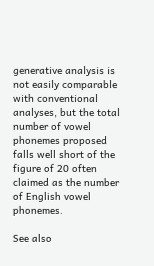generative analysis is not easily comparable with conventional analyses, but the total number of vowel phonemes proposed falls well short of the figure of 20 often claimed as the number of English vowel phonemes.

See also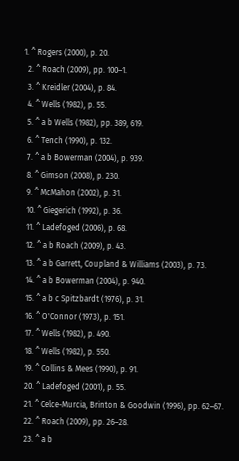1. ^ Rogers (2000), p. 20.
  2. ^ Roach (2009), pp. 100–1.
  3. ^ Kreidler (2004), p. 84.
  4. ^ Wells (1982), p. 55.
  5. ^ a b Wells (1982), pp. 389, 619.
  6. ^ Tench (1990), p. 132.
  7. ^ a b Bowerman (2004), p. 939.
  8. ^ Gimson (2008), p. 230.
  9. ^ McMahon (2002), p. 31.
  10. ^ Giegerich (1992), p. 36.
  11. ^ Ladefoged (2006), p. 68.
  12. ^ a b Roach (2009), p. 43.
  13. ^ a b Garrett, Coupland & Williams (2003), p. 73.
  14. ^ a b Bowerman (2004), p. 940.
  15. ^ a b c Spitzbardt (1976), p. 31.
  16. ^ O'Connor (1973), p. 151.
  17. ^ Wells (1982), p. 490.
  18. ^ Wells (1982), p. 550.
  19. ^ Collins & Mees (1990), p. 91.
  20. ^ Ladefoged (2001), p. 55.
  21. ^ Celce-Murcia, Brinton & Goodwin (1996), pp. 62–67.
  22. ^ Roach (2009), pp. 26–28.
  23. ^ a b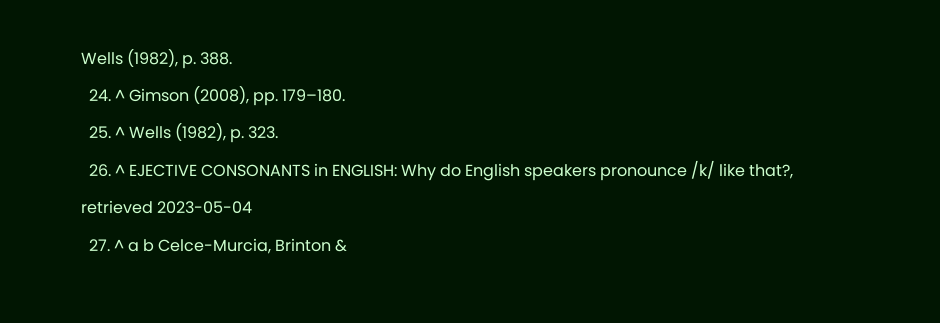Wells (1982), p. 388.
  24. ^ Gimson (2008), pp. 179–180.
  25. ^ Wells (1982), p. 323.
  26. ^ EJECTIVE CONSONANTS in ENGLISH: Why do English speakers pronounce /k/ like that?, retrieved 2023-05-04
  27. ^ a b Celce-Murcia, Brinton &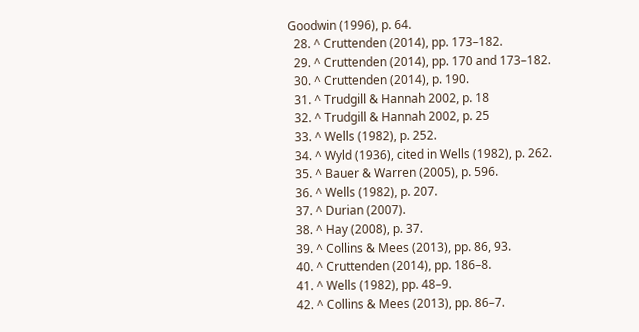Goodwin (1996), p. 64.
  28. ^ Cruttenden (2014), pp. 173–182.
  29. ^ Cruttenden (2014), pp. 170 and 173–182.
  30. ^ Cruttenden (2014), p. 190.
  31. ^ Trudgill & Hannah 2002, p. 18
  32. ^ Trudgill & Hannah 2002, p. 25
  33. ^ Wells (1982), p. 252.
  34. ^ Wyld (1936), cited in Wells (1982), p. 262.
  35. ^ Bauer & Warren (2005), p. 596.
  36. ^ Wells (1982), p. 207.
  37. ^ Durian (2007).
  38. ^ Hay (2008), p. 37.
  39. ^ Collins & Mees (2013), pp. 86, 93.
  40. ^ Cruttenden (2014), pp. 186–8.
  41. ^ Wells (1982), pp. 48–9.
  42. ^ Collins & Mees (2013), pp. 86–7.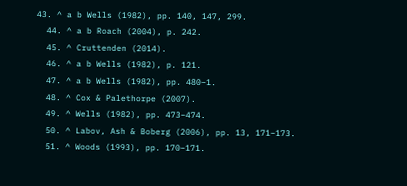43. ^ a b Wells (1982), pp. 140, 147, 299.
  44. ^ a b Roach (2004), p. 242.
  45. ^ Cruttenden (2014).
  46. ^ a b Wells (1982), p. 121.
  47. ^ a b Wells (1982), pp. 480–1.
  48. ^ Cox & Palethorpe (2007).
  49. ^ Wells (1982), pp. 473–474.
  50. ^ Labov, Ash & Boberg (2006), pp. 13, 171–173.
  51. ^ Woods (1993), pp. 170–171.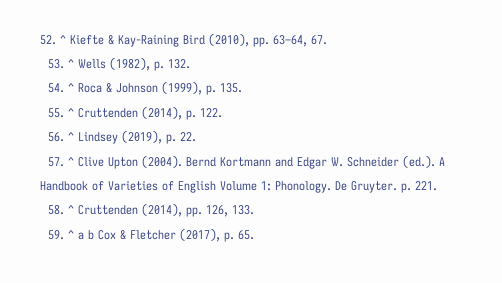52. ^ Kiefte & Kay-Raining Bird (2010), pp. 63–64, 67.
  53. ^ Wells (1982), p. 132.
  54. ^ Roca & Johnson (1999), p. 135.
  55. ^ Cruttenden (2014), p. 122.
  56. ^ Lindsey (2019), p. 22.
  57. ^ Clive Upton (2004). Bernd Kortmann and Edgar W. Schneider (ed.). A Handbook of Varieties of English Volume 1: Phonology. De Gruyter. p. 221.
  58. ^ Cruttenden (2014), pp. 126, 133.
  59. ^ a b Cox & Fletcher (2017), p. 65.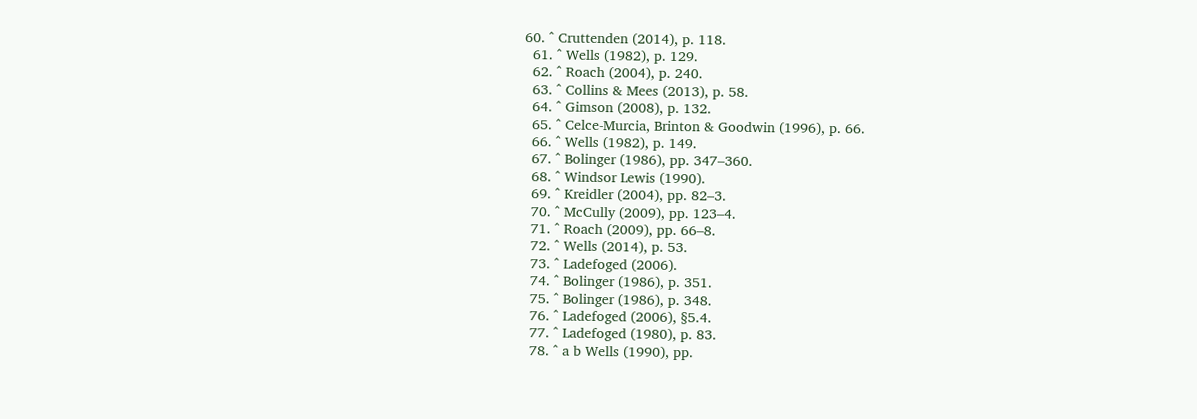60. ^ Cruttenden (2014), p. 118.
  61. ^ Wells (1982), p. 129.
  62. ^ Roach (2004), p. 240.
  63. ^ Collins & Mees (2013), p. 58.
  64. ^ Gimson (2008), p. 132.
  65. ^ Celce-Murcia, Brinton & Goodwin (1996), p. 66.
  66. ^ Wells (1982), p. 149.
  67. ^ Bolinger (1986), pp. 347–360.
  68. ^ Windsor Lewis (1990).
  69. ^ Kreidler (2004), pp. 82–3.
  70. ^ McCully (2009), pp. 123–4.
  71. ^ Roach (2009), pp. 66–8.
  72. ^ Wells (2014), p. 53.
  73. ^ Ladefoged (2006).
  74. ^ Bolinger (1986), p. 351.
  75. ^ Bolinger (1986), p. 348.
  76. ^ Ladefoged (2006), §5.4.
  77. ^ Ladefoged (1980), p. 83.
  78. ^ a b Wells (1990), pp.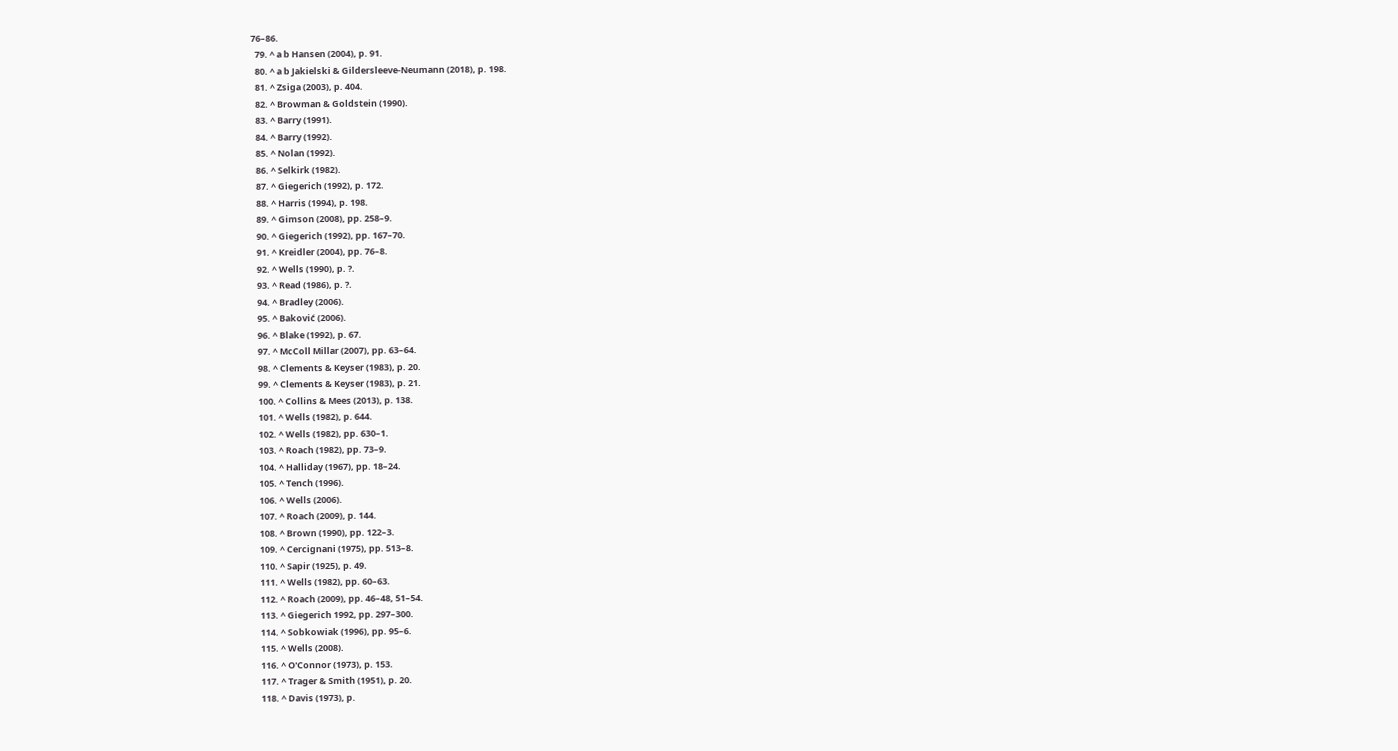76–86.
  79. ^ a b Hansen (2004), p. 91.
  80. ^ a b Jakielski & Gildersleeve-Neumann (2018), p. 198.
  81. ^ Zsiga (2003), p. 404.
  82. ^ Browman & Goldstein (1990).
  83. ^ Barry (1991).
  84. ^ Barry (1992).
  85. ^ Nolan (1992).
  86. ^ Selkirk (1982).
  87. ^ Giegerich (1992), p. 172.
  88. ^ Harris (1994), p. 198.
  89. ^ Gimson (2008), pp. 258–9.
  90. ^ Giegerich (1992), pp. 167–70.
  91. ^ Kreidler (2004), pp. 76–8.
  92. ^ Wells (1990), p. ?.
  93. ^ Read (1986), p. ?.
  94. ^ Bradley (2006).
  95. ^ Baković (2006).
  96. ^ Blake (1992), p. 67.
  97. ^ McColl Millar (2007), pp. 63–64.
  98. ^ Clements & Keyser (1983), p. 20.
  99. ^ Clements & Keyser (1983), p. 21.
  100. ^ Collins & Mees (2013), p. 138.
  101. ^ Wells (1982), p. 644.
  102. ^ Wells (1982), pp. 630–1.
  103. ^ Roach (1982), pp. 73–9.
  104. ^ Halliday (1967), pp. 18–24.
  105. ^ Tench (1996).
  106. ^ Wells (2006).
  107. ^ Roach (2009), p. 144.
  108. ^ Brown (1990), pp. 122–3.
  109. ^ Cercignani (1975), pp. 513–8.
  110. ^ Sapir (1925), p. 49.
  111. ^ Wells (1982), pp. 60–63.
  112. ^ Roach (2009), pp. 46–48, 51–54.
  113. ^ Giegerich 1992, pp. 297–300.
  114. ^ Sobkowiak (1996), pp. 95–6.
  115. ^ Wells (2008).
  116. ^ O'Connor (1973), p. 153.
  117. ^ Trager & Smith (1951), p. 20.
  118. ^ Davis (1973), p.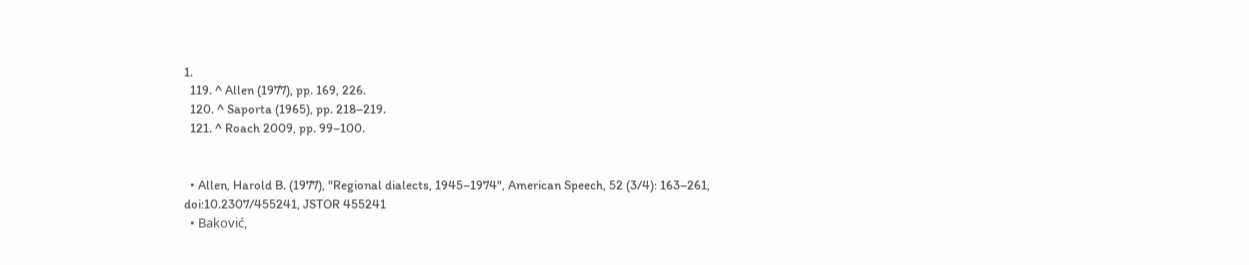1.
  119. ^ Allen (1977), pp. 169, 226.
  120. ^ Saporta (1965), pp. 218–219.
  121. ^ Roach 2009, pp. 99–100.


  • Allen, Harold B. (1977), "Regional dialects, 1945–1974", American Speech, 52 (3/4): 163–261, doi:10.2307/455241, JSTOR 455241
  • Baković,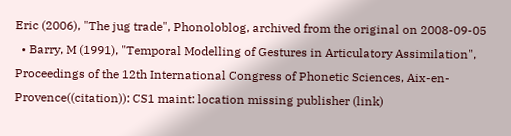Eric (2006), "The jug trade", Phonoloblog, archived from the original on 2008-09-05
  • Barry, M (1991), "Temporal Modelling of Gestures in Articulatory Assimilation", Proceedings of the 12th International Congress of Phonetic Sciences, Aix-en-Provence((citation)): CS1 maint: location missing publisher (link)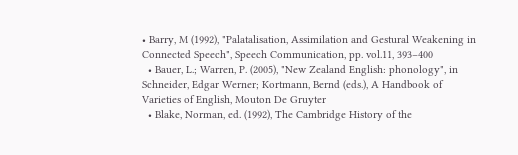• Barry, M (1992), "Palatalisation, Assimilation and Gestural Weakening in Connected Speech", Speech Communication, pp. vol.11, 393–400
  • Bauer, L.; Warren, P. (2005), "New Zealand English: phonology", in Schneider, Edgar Werner; Kortmann, Bernd (eds.), A Handbook of Varieties of English, Mouton De Gruyter
  • Blake, Norman, ed. (1992), The Cambridge History of the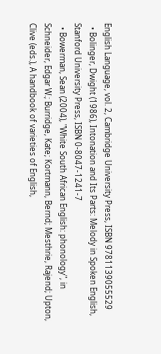English Language, vol. 2, Cambridge University Press, ISBN 9781139055529
  • Bolinger, Dwight (1986), Intonation and Its Parts: Melody in Spoken English, Stanford University Press, ISBN 0-8047-1241-7
  • Bowerman, Sean (2004), "White South African English: phonology", in Schneider, Edgar W.; Burridge, Kate; Kortmann, Bernd; Mesthrie, Rajend; Upton, Clive (eds.), A handbook of varieties of English,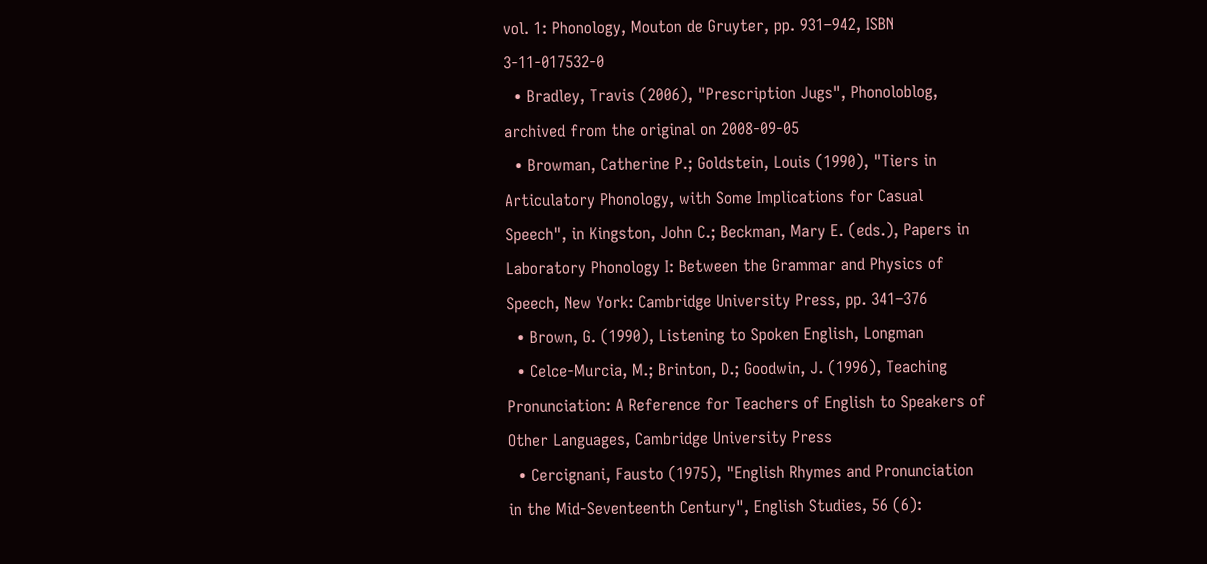vol. 1: Phonology, Mouton de Gruyter, pp. 931–942, ISBN 3-11-017532-0
  • Bradley, Travis (2006), "Prescription Jugs", Phonoloblog, archived from the original on 2008-09-05
  • Browman, Catherine P.; Goldstein, Louis (1990), "Tiers in Articulatory Phonology, with Some Implications for Casual Speech", in Kingston, John C.; Beckman, Mary E. (eds.), Papers in Laboratory Phonology I: Between the Grammar and Physics of Speech, New York: Cambridge University Press, pp. 341–376
  • Brown, G. (1990), Listening to Spoken English, Longman
  • Celce-Murcia, M.; Brinton, D.; Goodwin, J. (1996), Teaching Pronunciation: A Reference for Teachers of English to Speakers of Other Languages, Cambridge University Press
  • Cercignani, Fausto (1975), "English Rhymes and Pronunciation in the Mid-Seventeenth Century", English Studies, 56 (6):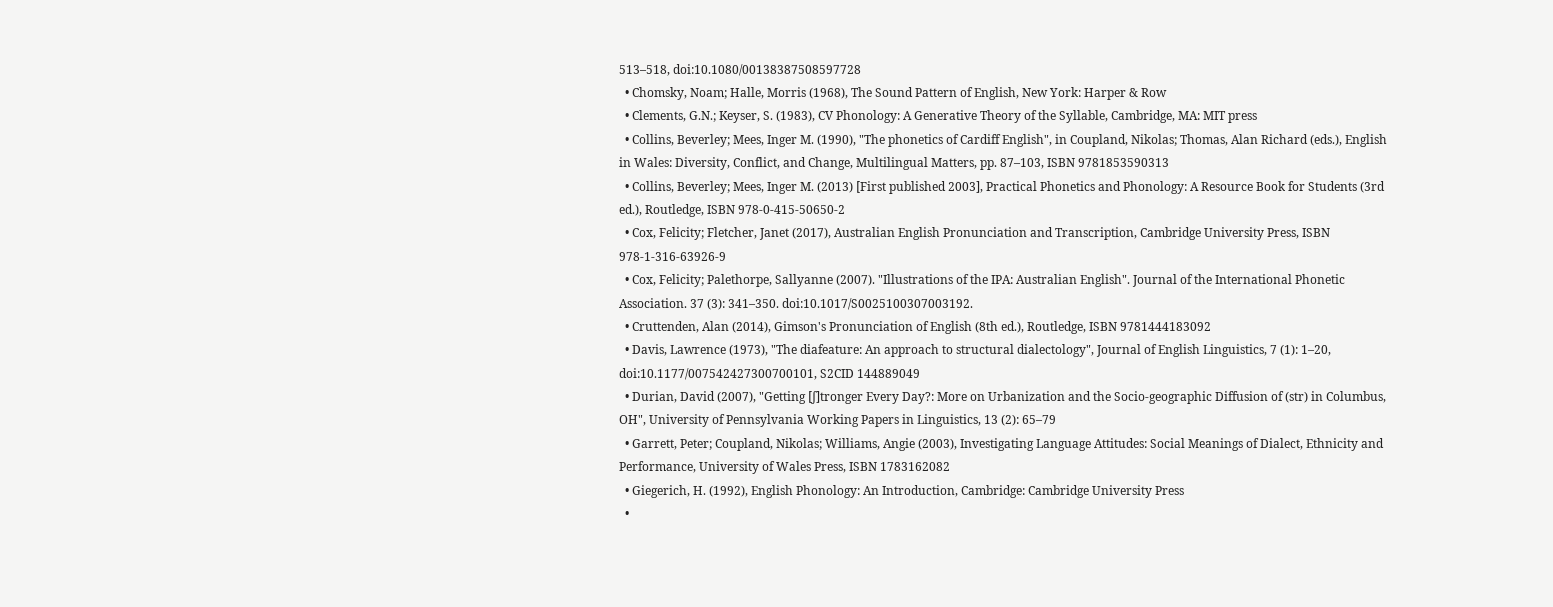513–518, doi:10.1080/00138387508597728
  • Chomsky, Noam; Halle, Morris (1968), The Sound Pattern of English, New York: Harper & Row
  • Clements, G.N.; Keyser, S. (1983), CV Phonology: A Generative Theory of the Syllable, Cambridge, MA: MIT press
  • Collins, Beverley; Mees, Inger M. (1990), "The phonetics of Cardiff English", in Coupland, Nikolas; Thomas, Alan Richard (eds.), English in Wales: Diversity, Conflict, and Change, Multilingual Matters, pp. 87–103, ISBN 9781853590313
  • Collins, Beverley; Mees, Inger M. (2013) [First published 2003], Practical Phonetics and Phonology: A Resource Book for Students (3rd ed.), Routledge, ISBN 978-0-415-50650-2
  • Cox, Felicity; Fletcher, Janet (2017), Australian English Pronunciation and Transcription, Cambridge University Press, ISBN 978-1-316-63926-9
  • Cox, Felicity; Palethorpe, Sallyanne (2007). "Illustrations of the IPA: Australian English". Journal of the International Phonetic Association. 37 (3): 341–350. doi:10.1017/S0025100307003192.
  • Cruttenden, Alan (2014), Gimson's Pronunciation of English (8th ed.), Routledge, ISBN 9781444183092
  • Davis, Lawrence (1973), "The diafeature: An approach to structural dialectology", Journal of English Linguistics, 7 (1): 1–20, doi:10.1177/007542427300700101, S2CID 144889049
  • Durian, David (2007), "Getting [ʃ]tronger Every Day?: More on Urbanization and the Socio-geographic Diffusion of (str) in Columbus, OH", University of Pennsylvania Working Papers in Linguistics, 13 (2): 65–79
  • Garrett, Peter; Coupland, Nikolas; Williams, Angie (2003), Investigating Language Attitudes: Social Meanings of Dialect, Ethnicity and Performance, University of Wales Press, ISBN 1783162082
  • Giegerich, H. (1992), English Phonology: An Introduction, Cambridge: Cambridge University Press
  •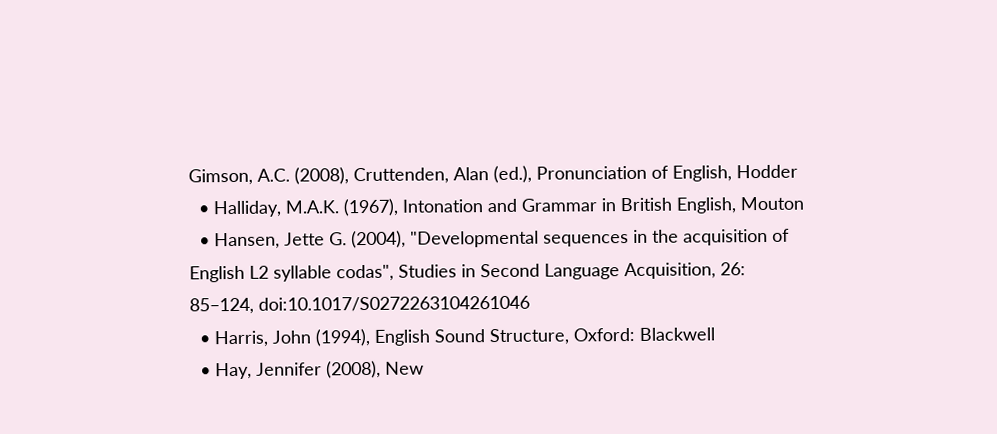Gimson, A.C. (2008), Cruttenden, Alan (ed.), Pronunciation of English, Hodder
  • Halliday, M.A.K. (1967), Intonation and Grammar in British English, Mouton
  • Hansen, Jette G. (2004), "Developmental sequences in the acquisition of English L2 syllable codas", Studies in Second Language Acquisition, 26: 85–124, doi:10.1017/S0272263104261046
  • Harris, John (1994), English Sound Structure, Oxford: Blackwell
  • Hay, Jennifer (2008), New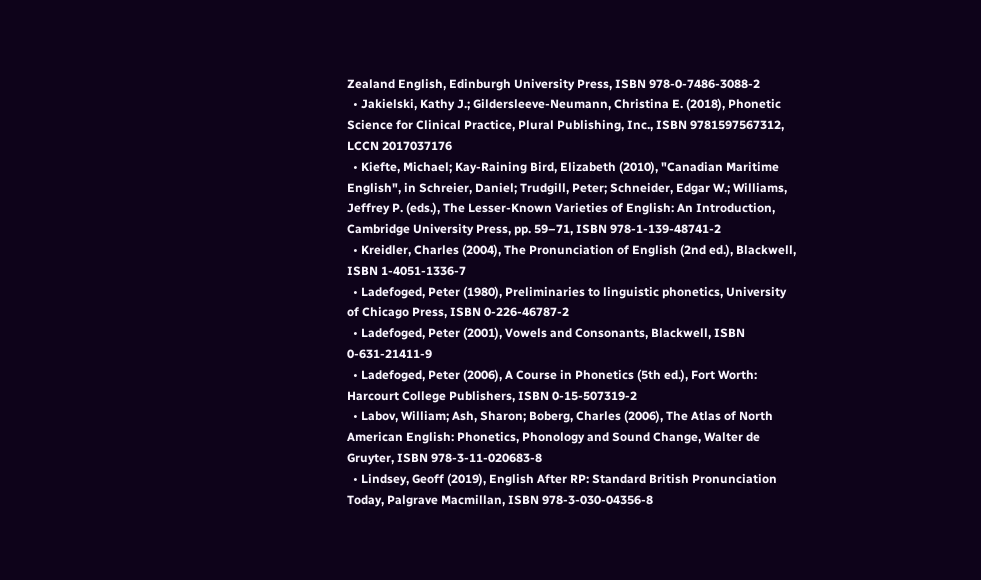Zealand English, Edinburgh University Press, ISBN 978-0-7486-3088-2
  • Jakielski, Kathy J.; Gildersleeve-Neumann, Christina E. (2018), Phonetic Science for Clinical Practice, Plural Publishing, Inc., ISBN 9781597567312, LCCN 2017037176
  • Kiefte, Michael; Kay-Raining Bird, Elizabeth (2010), "Canadian Maritime English", in Schreier, Daniel; Trudgill, Peter; Schneider, Edgar W.; Williams, Jeffrey P. (eds.), The Lesser-Known Varieties of English: An Introduction, Cambridge University Press, pp. 59–71, ISBN 978-1-139-48741-2
  • Kreidler, Charles (2004), The Pronunciation of English (2nd ed.), Blackwell, ISBN 1-4051-1336-7
  • Ladefoged, Peter (1980), Preliminaries to linguistic phonetics, University of Chicago Press, ISBN 0-226-46787-2
  • Ladefoged, Peter (2001), Vowels and Consonants, Blackwell, ISBN 0-631-21411-9
  • Ladefoged, Peter (2006), A Course in Phonetics (5th ed.), Fort Worth: Harcourt College Publishers, ISBN 0-15-507319-2
  • Labov, William; Ash, Sharon; Boberg, Charles (2006), The Atlas of North American English: Phonetics, Phonology and Sound Change, Walter de Gruyter, ISBN 978-3-11-020683-8
  • Lindsey, Geoff (2019), English After RP: Standard British Pronunciation Today, Palgrave Macmillan, ISBN 978-3-030-04356-8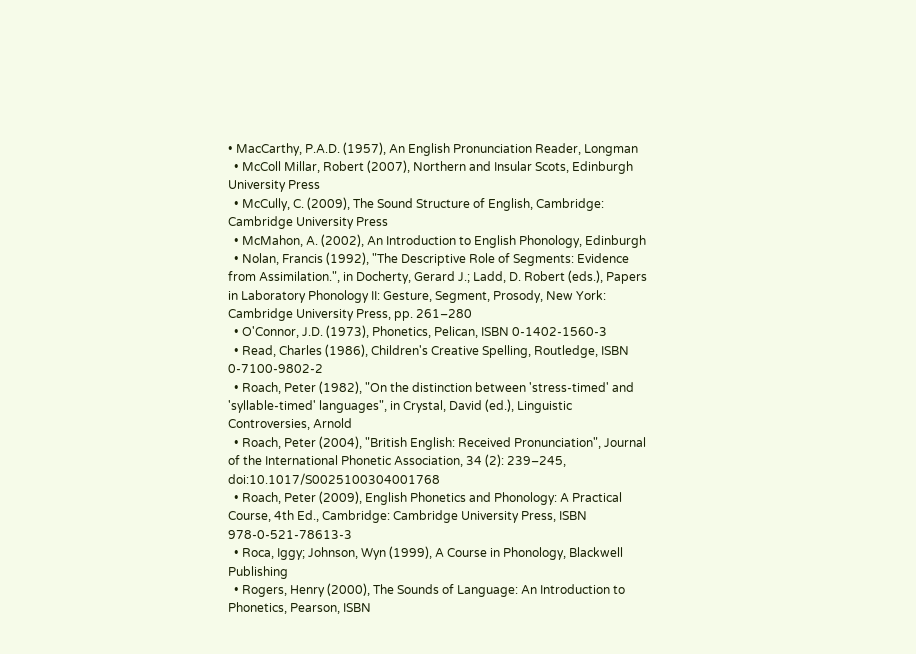• MacCarthy, P.A.D. (1957), An English Pronunciation Reader, Longman
  • McColl Millar, Robert (2007), Northern and Insular Scots, Edinburgh University Press
  • McCully, C. (2009), The Sound Structure of English, Cambridge: Cambridge University Press
  • McMahon, A. (2002), An Introduction to English Phonology, Edinburgh
  • Nolan, Francis (1992), "The Descriptive Role of Segments: Evidence from Assimilation.", in Docherty, Gerard J.; Ladd, D. Robert (eds.), Papers in Laboratory Phonology II: Gesture, Segment, Prosody, New York: Cambridge University Press, pp. 261–280
  • O'Connor, J.D. (1973), Phonetics, Pelican, ISBN 0-1402-1560-3
  • Read, Charles (1986), Children's Creative Spelling, Routledge, ISBN 0-7100-9802-2
  • Roach, Peter (1982), "On the distinction between 'stress-timed' and 'syllable-timed' languages", in Crystal, David (ed.), Linguistic Controversies, Arnold
  • Roach, Peter (2004), "British English: Received Pronunciation", Journal of the International Phonetic Association, 34 (2): 239–245, doi:10.1017/S0025100304001768
  • Roach, Peter (2009), English Phonetics and Phonology: A Practical Course, 4th Ed., Cambridge: Cambridge University Press, ISBN 978-0-521-78613-3
  • Roca, Iggy; Johnson, Wyn (1999), A Course in Phonology, Blackwell Publishing
  • Rogers, Henry (2000), The Sounds of Language: An Introduction to Phonetics, Pearson, ISBN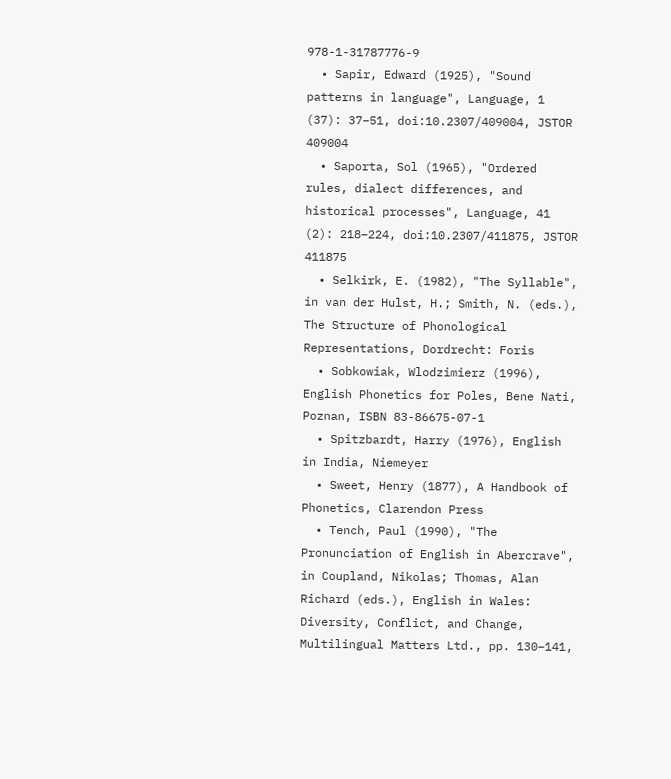978-1-31787776-9
  • Sapir, Edward (1925), "Sound patterns in language", Language, 1 (37): 37–51, doi:10.2307/409004, JSTOR 409004
  • Saporta, Sol (1965), "Ordered rules, dialect differences, and historical processes", Language, 41 (2): 218–224, doi:10.2307/411875, JSTOR 411875
  • Selkirk, E. (1982), "The Syllable", in van der Hulst, H.; Smith, N. (eds.), The Structure of Phonological Representations, Dordrecht: Foris
  • Sobkowiak, Wlodzimierz (1996), English Phonetics for Poles, Bene Nati, Poznan, ISBN 83-86675-07-1
  • Spitzbardt, Harry (1976), English in India, Niemeyer
  • Sweet, Henry (1877), A Handbook of Phonetics, Clarendon Press
  • Tench, Paul (1990), "The Pronunciation of English in Abercrave", in Coupland, Nikolas; Thomas, Alan Richard (eds.), English in Wales: Diversity, Conflict, and Change, Multilingual Matters Ltd., pp. 130–141,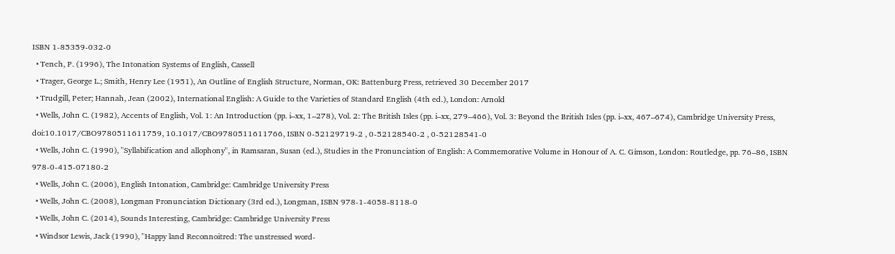ISBN 1-85359-032-0
  • Tench, P. (1996), The Intonation Systems of English, Cassell
  • Trager, George L.; Smith, Henry Lee (1951), An Outline of English Structure, Norman, OK: Battenburg Press, retrieved 30 December 2017
  • Trudgill, Peter; Hannah, Jean (2002), International English: A Guide to the Varieties of Standard English (4th ed.), London: Arnold
  • Wells, John C. (1982), Accents of English, Vol. 1: An Introduction (pp. i–xx, 1–278), Vol. 2: The British Isles (pp. i–xx, 279–466), Vol. 3: Beyond the British Isles (pp. i–xx, 467–674), Cambridge University Press, doi:10.1017/CBO9780511611759, 10.1017/CBO9780511611766, ISBN 0-52129719-2 , 0-52128540-2 , 0-52128541-0
  • Wells, John C. (1990), "Syllabification and allophony", in Ramsaran, Susan (ed.), Studies in the Pronunciation of English: A Commemorative Volume in Honour of A. C. Gimson, London: Routledge, pp. 76–86, ISBN 978-0-415-07180-2
  • Wells, John C. (2006), English Intonation, Cambridge: Cambridge University Press
  • Wells, John C. (2008), Longman Pronunciation Dictionary (3rd ed.), Longman, ISBN 978-1-4058-8118-0
  • Wells, John C. (2014), Sounds Interesting, Cambridge: Cambridge University Press
  • Windsor Lewis, Jack (1990), "Happy land Reconnoitred: The unstressed word-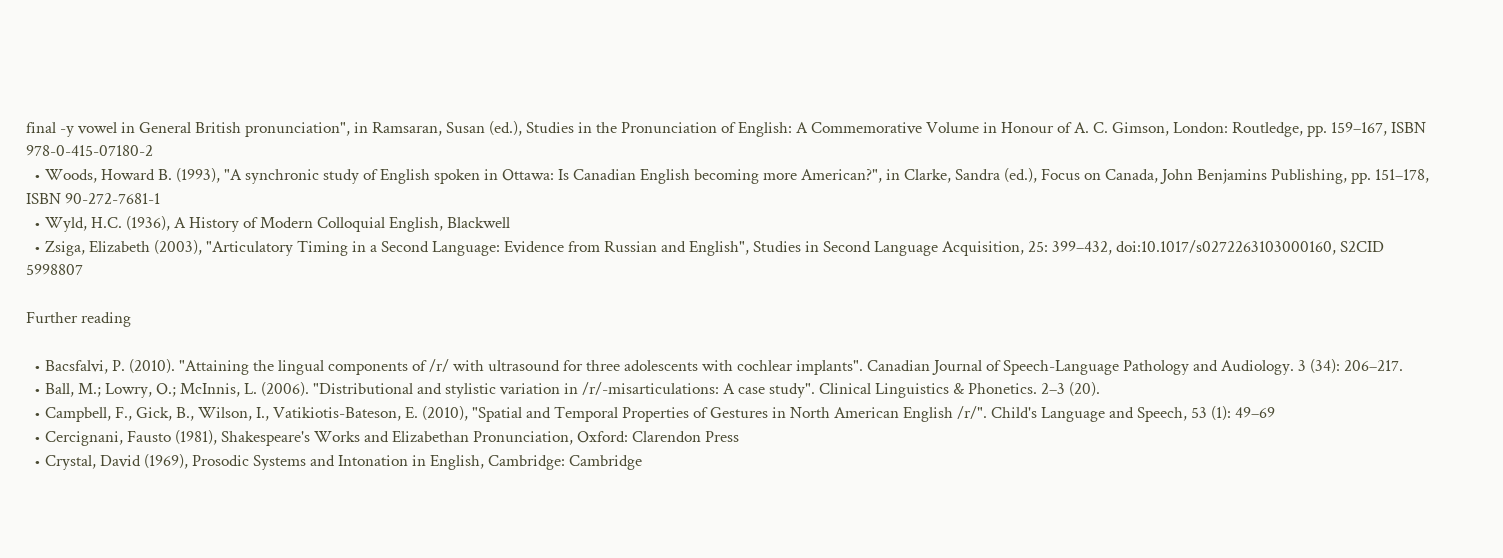final -y vowel in General British pronunciation", in Ramsaran, Susan (ed.), Studies in the Pronunciation of English: A Commemorative Volume in Honour of A. C. Gimson, London: Routledge, pp. 159–167, ISBN 978-0-415-07180-2
  • Woods, Howard B. (1993), "A synchronic study of English spoken in Ottawa: Is Canadian English becoming more American?", in Clarke, Sandra (ed.), Focus on Canada, John Benjamins Publishing, pp. 151–178, ISBN 90-272-7681-1
  • Wyld, H.C. (1936), A History of Modern Colloquial English, Blackwell
  • Zsiga, Elizabeth (2003), "Articulatory Timing in a Second Language: Evidence from Russian and English", Studies in Second Language Acquisition, 25: 399–432, doi:10.1017/s0272263103000160, S2CID 5998807

Further reading

  • Bacsfalvi, P. (2010). "Attaining the lingual components of /r/ with ultrasound for three adolescents with cochlear implants". Canadian Journal of Speech-Language Pathology and Audiology. 3 (34): 206–217.
  • Ball, M.; Lowry, O.; McInnis, L. (2006). "Distributional and stylistic variation in /r/-misarticulations: A case study". Clinical Linguistics & Phonetics. 2–3 (20).
  • Campbell, F., Gick, B., Wilson, I., Vatikiotis-Bateson, E. (2010), "Spatial and Temporal Properties of Gestures in North American English /r/". Child's Language and Speech, 53 (1): 49–69
  • Cercignani, Fausto (1981), Shakespeare's Works and Elizabethan Pronunciation, Oxford: Clarendon Press
  • Crystal, David (1969), Prosodic Systems and Intonation in English, Cambridge: Cambridge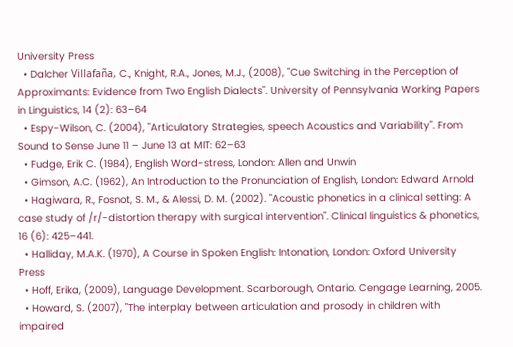University Press
  • Dalcher Villafaña, C., Knight, R.A., Jones, M.J., (2008), "Cue Switching in the Perception of Approximants: Evidence from Two English Dialects". University of Pennsylvania Working Papers in Linguistics, 14 (2): 63–64
  • Espy-Wilson, C. (2004), "Articulatory Strategies, speech Acoustics and Variability". From Sound to Sense June 11 – June 13 at MIT: 62–63
  • Fudge, Erik C. (1984), English Word-stress, London: Allen and Unwin
  • Gimson, A.C. (1962), An Introduction to the Pronunciation of English, London: Edward Arnold
  • Hagiwara, R., Fosnot, S. M., & Alessi, D. M. (2002). "Acoustic phonetics in a clinical setting: A case study of /r/-distortion therapy with surgical intervention". Clinical linguistics & phonetics, 16 (6): 425–441.
  • Halliday, M.A.K. (1970), A Course in Spoken English: Intonation, London: Oxford University Press
  • Hoff, Erika, (2009), Language Development. Scarborough, Ontario. Cengage Learning, 2005.
  • Howard, S. (2007), "The interplay between articulation and prosody in children with impaired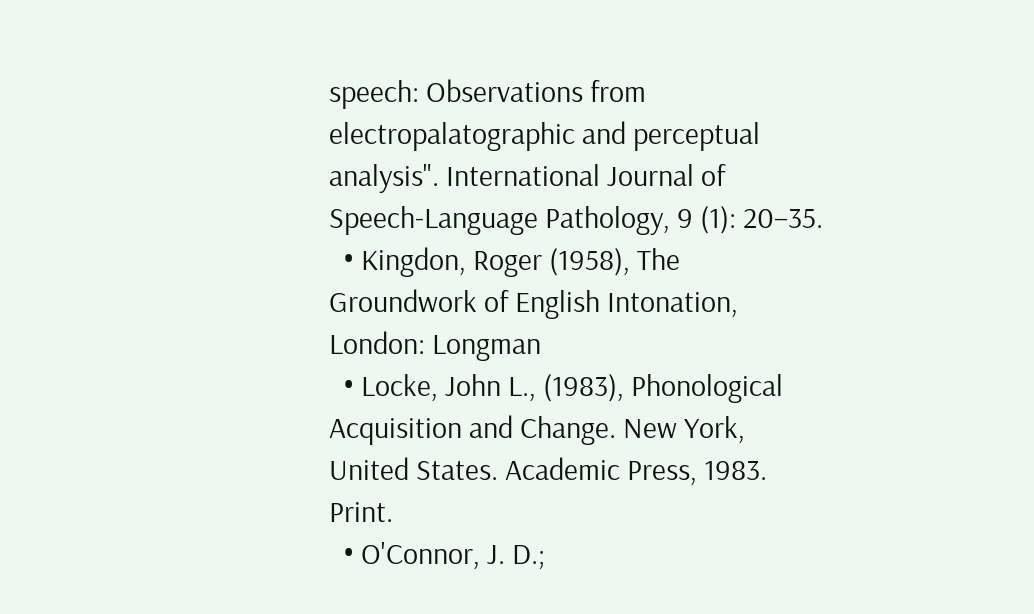speech: Observations from electropalatographic and perceptual analysis". International Journal of Speech-Language Pathology, 9 (1): 20–35.
  • Kingdon, Roger (1958), The Groundwork of English Intonation, London: Longman
  • Locke, John L., (1983), Phonological Acquisition and Change. New York, United States. Academic Press, 1983. Print.
  • O'Connor, J. D.;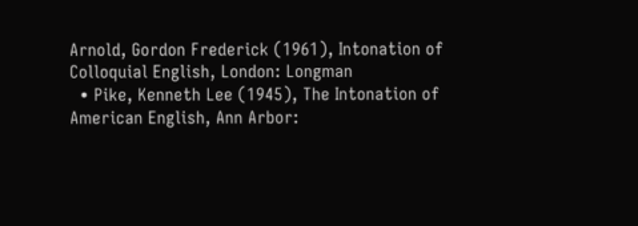Arnold, Gordon Frederick (1961), Intonation of Colloquial English, London: Longman
  • Pike, Kenneth Lee (1945), The Intonation of American English, Ann Arbor: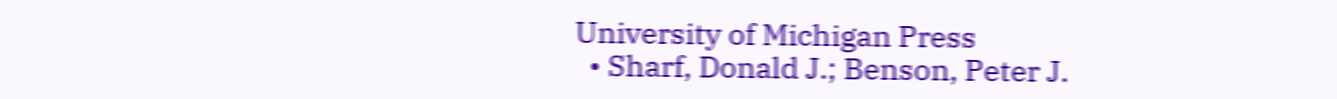University of Michigan Press
  • Sharf, Donald J.; Benson, Peter J.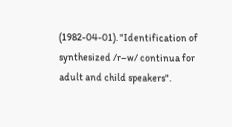(1982-04-01). "Identification of synthesized /r–w/ continua for adult and child speakers".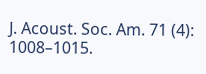J. Acoust. Soc. Am. 71 (4): 1008–1015.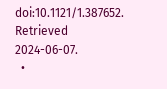doi:10.1121/1.387652. Retrieved 2024-06-07.
  •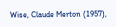Wise, Claude Merton (1957),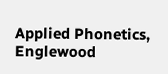Applied Phonetics, Englewood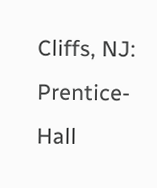Cliffs, NJ: Prentice-Hall